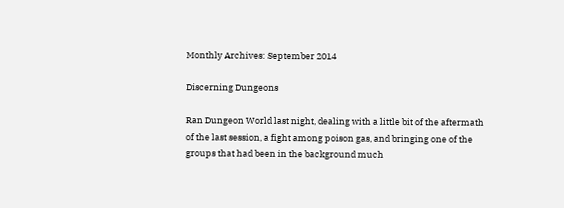Monthly Archives: September 2014

Discerning Dungeons

Ran Dungeon World last night, dealing with a little bit of the aftermath of the last session, a fight among poison gas, and bringing one of the groups that had been in the background much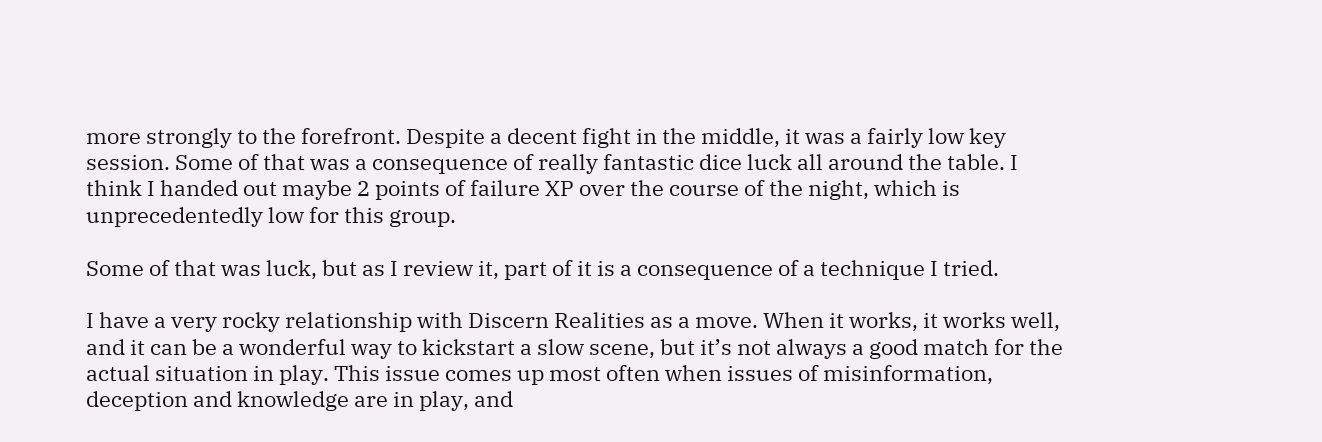more strongly to the forefront. Despite a decent fight in the middle, it was a fairly low key session. Some of that was a consequence of really fantastic dice luck all around the table. I think I handed out maybe 2 points of failure XP over the course of the night, which is unprecedentedly low for this group.

Some of that was luck, but as I review it, part of it is a consequence of a technique I tried.

I have a very rocky relationship with Discern Realities as a move. When it works, it works well, and it can be a wonderful way to kickstart a slow scene, but it’s not always a good match for the actual situation in play. This issue comes up most often when issues of misinformation, deception and knowledge are in play, and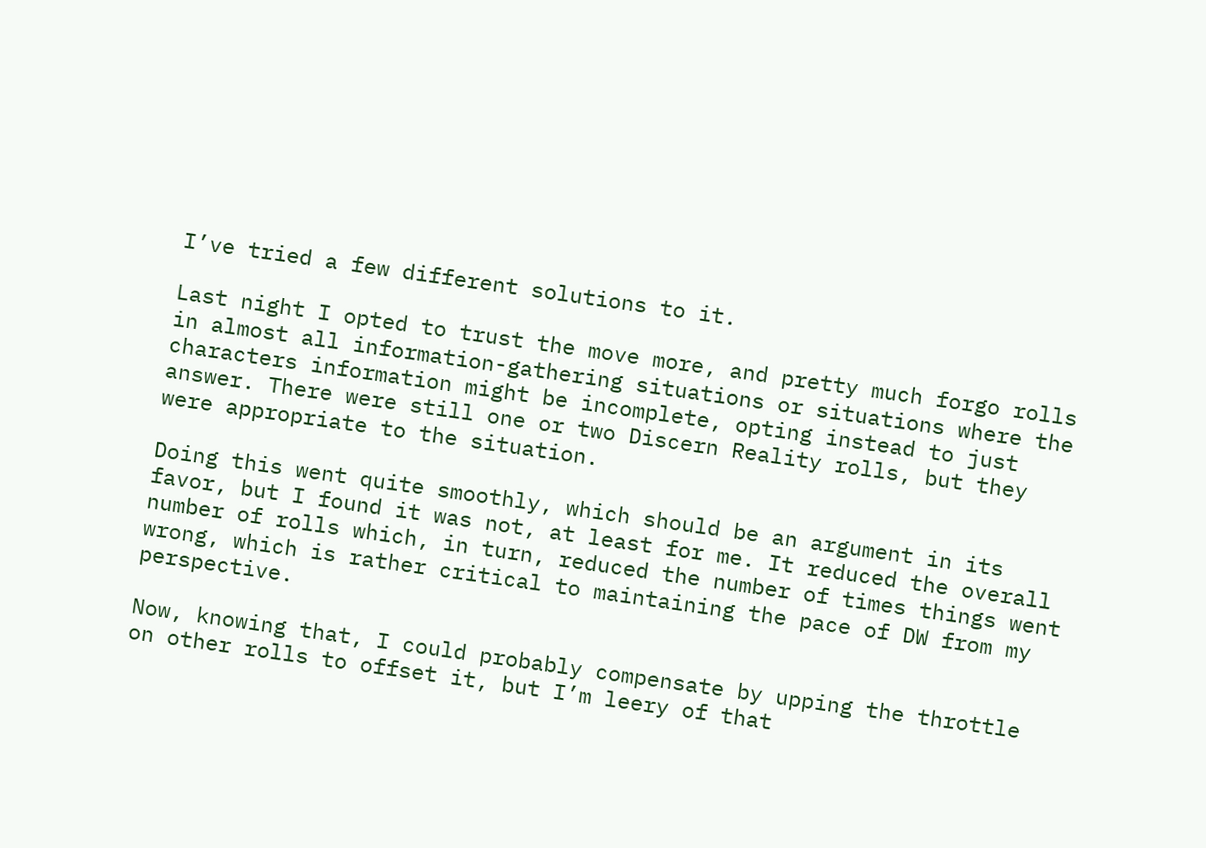I’ve tried a few different solutions to it.

Last night I opted to trust the move more, and pretty much forgo rolls in almost all information-gathering situations or situations where the characters information might be incomplete, opting instead to just answer. There were still one or two Discern Reality rolls, but they were appropriate to the situation.

Doing this went quite smoothly, which should be an argument in its favor, but I found it was not, at least for me. It reduced the overall number of rolls which, in turn, reduced the number of times things went wrong, which is rather critical to maintaining the pace of DW from my perspective.

Now, knowing that, I could probably compensate by upping the throttle on other rolls to offset it, but I’m leery of that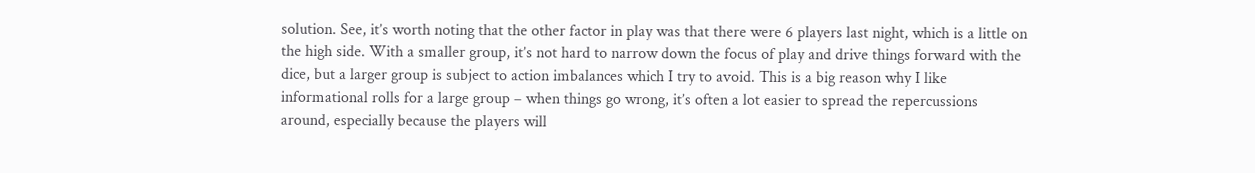solution. See, it’s worth noting that the other factor in play was that there were 6 players last night, which is a little on the high side. With a smaller group, it’s not hard to narrow down the focus of play and drive things forward with the dice, but a larger group is subject to action imbalances which I try to avoid. This is a big reason why I like informational rolls for a large group – when things go wrong, it’s often a lot easier to spread the repercussions around, especially because the players will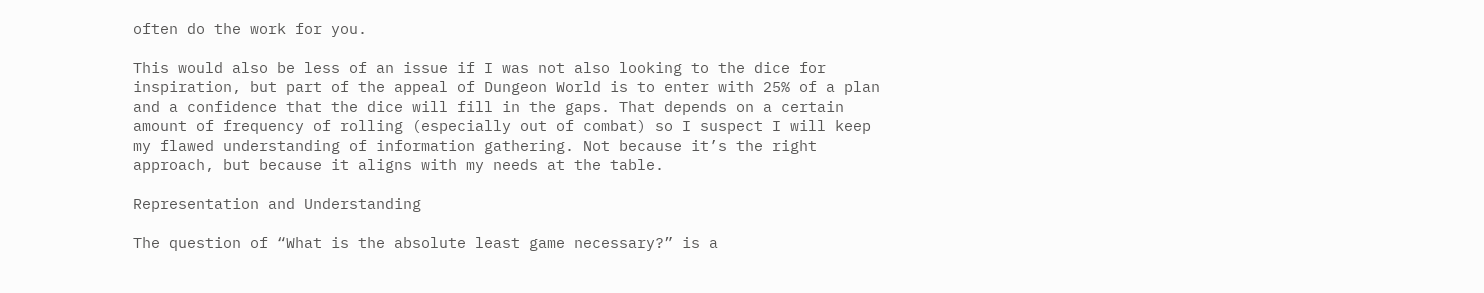often do the work for you.

This would also be less of an issue if I was not also looking to the dice for inspiration, but part of the appeal of Dungeon World is to enter with 25% of a plan and a confidence that the dice will fill in the gaps. That depends on a certain amount of frequency of rolling (especially out of combat) so I suspect I will keep my flawed understanding of information gathering. Not because it’s the right approach, but because it aligns with my needs at the table.

Representation and Understanding

The question of “What is the absolute least game necessary?” is a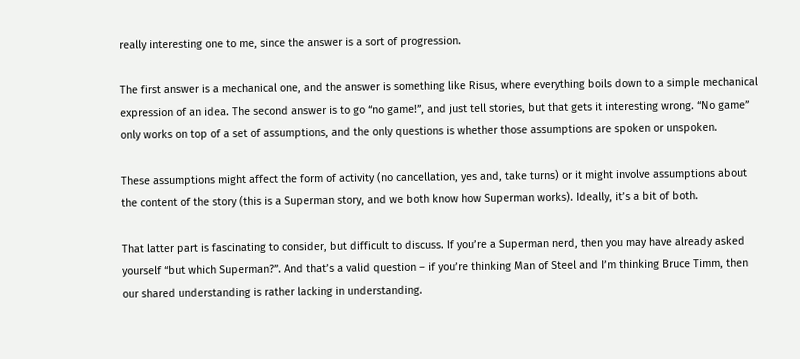really interesting one to me, since the answer is a sort of progression.

The first answer is a mechanical one, and the answer is something like Risus, where everything boils down to a simple mechanical expression of an idea. The second answer is to go “no game!”, and just tell stories, but that gets it interesting wrong. “No game” only works on top of a set of assumptions, and the only questions is whether those assumptions are spoken or unspoken.

These assumptions might affect the form of activity (no cancellation, yes and, take turns) or it might involve assumptions about the content of the story (this is a Superman story, and we both know how Superman works). Ideally, it’s a bit of both.

That latter part is fascinating to consider, but difficult to discuss. If you’re a Superman nerd, then you may have already asked yourself “but which Superman?”. And that’s a valid question – if you’re thinking Man of Steel and I’m thinking Bruce Timm, then our shared understanding is rather lacking in understanding.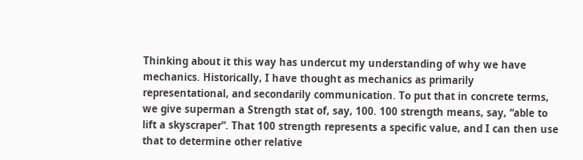Thinking about it this way has undercut my understanding of why we have mechanics. Historically, I have thought as mechanics as primarily representational, and secondarily communication. To put that in concrete terms, we give superman a Strength stat of, say, 100. 100 strength means, say, “able to lift a skyscraper”. That 100 strength represents a specific value, and I can then use that to determine other relative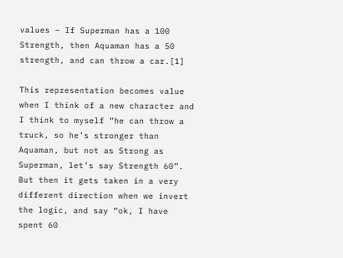values – If Superman has a 100 Strength, then Aquaman has a 50 strength, and can throw a car.[1]

This representation becomes value when I think of a new character and I think to myself “he can throw a truck, so he’s stronger than Aquaman, but not as Strong as Superman, let’s say Strength 60”. But then it gets taken in a very different direction when we invert the logic, and say “ok, I have spent 60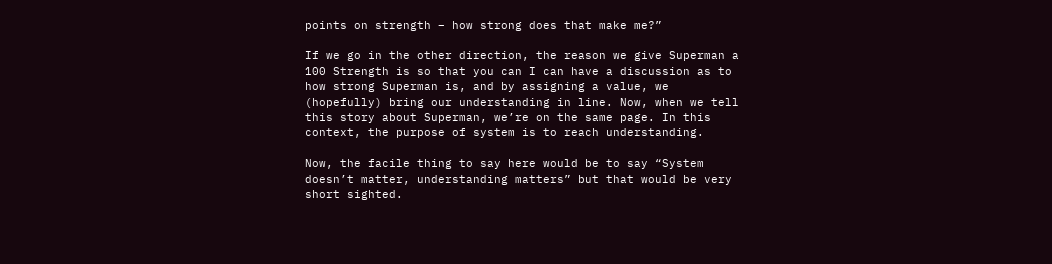points on strength – how strong does that make me?”

If we go in the other direction, the reason we give Superman a 100 Strength is so that you can I can have a discussion as to how strong Superman is, and by assigning a value, we (hopefully) bring our understanding in line. Now, when we tell this story about Superman, we’re on the same page. In this context, the purpose of system is to reach understanding.

Now, the facile thing to say here would be to say “System doesn’t matter, understanding matters” but that would be very short sighted.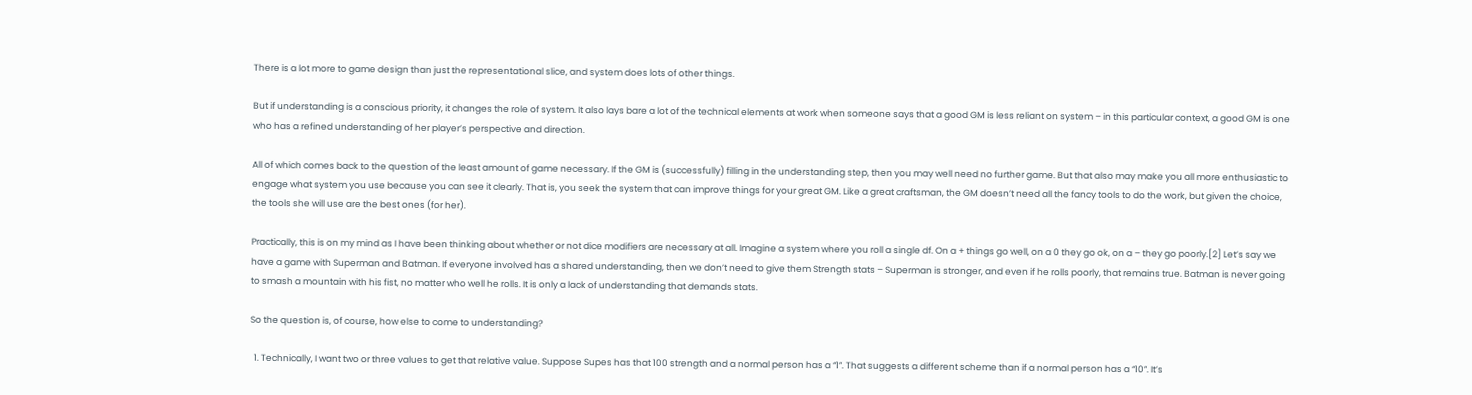There is a lot more to game design than just the representational slice, and system does lots of other things.

But if understanding is a conscious priority, it changes the role of system. It also lays bare a lot of the technical elements at work when someone says that a good GM is less reliant on system – in this particular context, a good GM is one who has a refined understanding of her player’s perspective and direction.

All of which comes back to the question of the least amount of game necessary. If the GM is (successfully) filling in the understanding step, then you may well need no further game. But that also may make you all more enthusiastic to engage what system you use because you can see it clearly. That is, you seek the system that can improve things for your great GM. Like a great craftsman, the GM doesn’t need all the fancy tools to do the work, but given the choice, the tools she will use are the best ones (for her).

Practically, this is on my mind as I have been thinking about whether or not dice modifiers are necessary at all. Imagine a system where you roll a single df. On a + things go well, on a 0 they go ok, on a – they go poorly.[2] Let’s say we have a game with Superman and Batman. If everyone involved has a shared understanding, then we don’t need to give them Strength stats – Superman is stronger, and even if he rolls poorly, that remains true. Batman is never going to smash a mountain with his fist, no matter who well he rolls. It is only a lack of understanding that demands stats.

So the question is, of course, how else to come to understanding?

  1. Technically, I want two or three values to get that relative value. Suppose Supes has that 100 strength and a normal person has a “1”. That suggests a different scheme than if a normal person has a “10”. It’s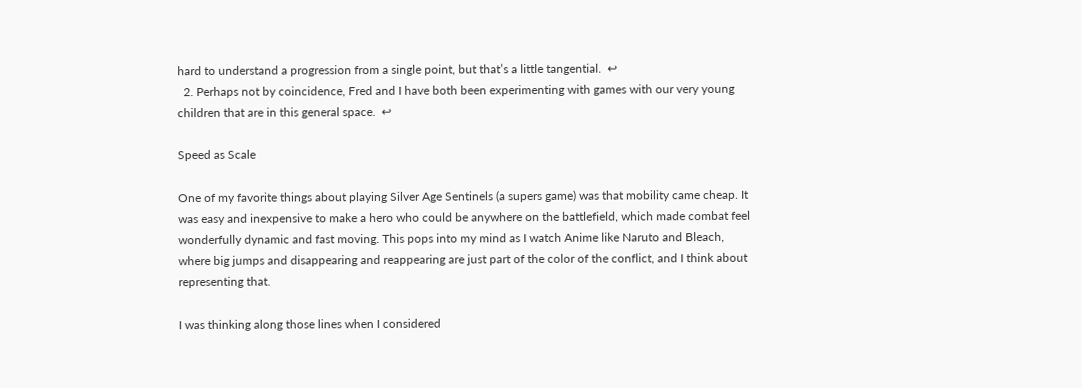hard to understand a progression from a single point, but that’s a little tangential.  ↩
  2. Perhaps not by coincidence, Fred and I have both been experimenting with games with our very young children that are in this general space.  ↩

Speed as Scale

One of my favorite things about playing Silver Age Sentinels (a supers game) was that mobility came cheap. It was easy and inexpensive to make a hero who could be anywhere on the battlefield, which made combat feel wonderfully dynamic and fast moving. This pops into my mind as I watch Anime like Naruto and Bleach, where big jumps and disappearing and reappearing are just part of the color of the conflict, and I think about representing that.

I was thinking along those lines when I considered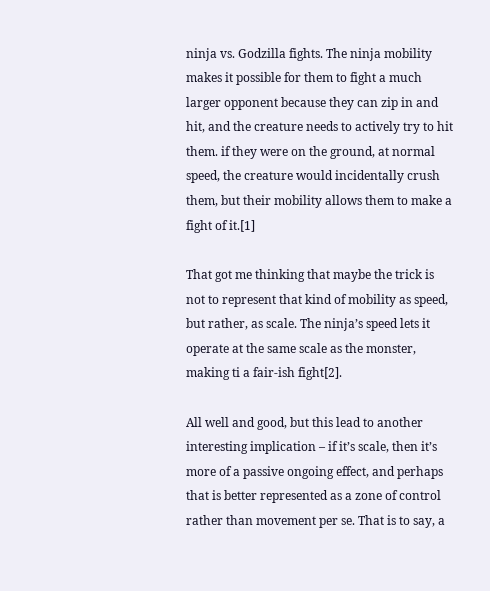ninja vs. Godzilla fights. The ninja mobility makes it possible for them to fight a much larger opponent because they can zip in and hit, and the creature needs to actively try to hit them. if they were on the ground, at normal speed, the creature would incidentally crush them, but their mobility allows them to make a fight of it.[1]

That got me thinking that maybe the trick is not to represent that kind of mobility as speed, but rather, as scale. The ninja’s speed lets it operate at the same scale as the monster, making ti a fair-ish fight[2].

All well and good, but this lead to another interesting implication – if it’s scale, then it’s more of a passive ongoing effect, and perhaps that is better represented as a zone of control rather than movement per se. That is to say, a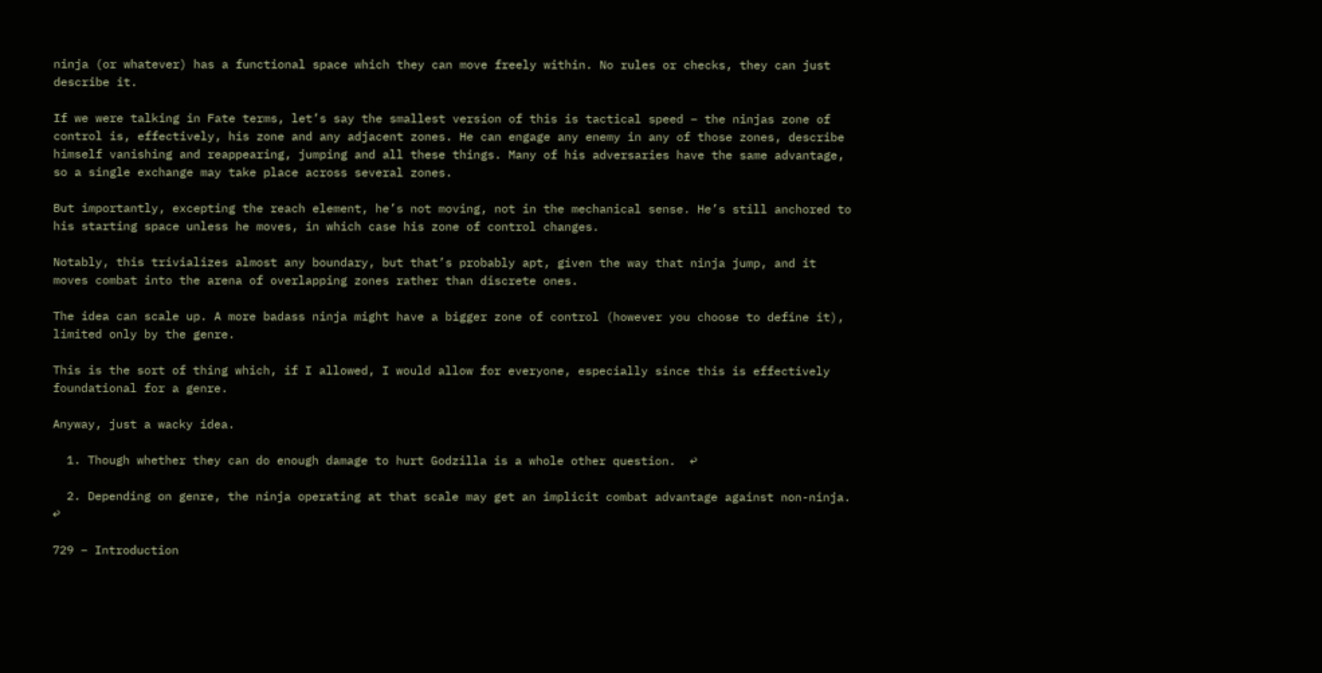ninja (or whatever) has a functional space which they can move freely within. No rules or checks, they can just describe it.

If we were talking in Fate terms, let’s say the smallest version of this is tactical speed – the ninjas zone of control is, effectively, his zone and any adjacent zones. He can engage any enemy in any of those zones, describe himself vanishing and reappearing, jumping and all these things. Many of his adversaries have the same advantage, so a single exchange may take place across several zones.

But importantly, excepting the reach element, he’s not moving, not in the mechanical sense. He’s still anchored to his starting space unless he moves, in which case his zone of control changes.

Notably, this trivializes almost any boundary, but that’s probably apt, given the way that ninja jump, and it moves combat into the arena of overlapping zones rather than discrete ones.

The idea can scale up. A more badass ninja might have a bigger zone of control (however you choose to define it), limited only by the genre.

This is the sort of thing which, if I allowed, I would allow for everyone, especially since this is effectively foundational for a genre.

Anyway, just a wacky idea.

  1. Though whether they can do enough damage to hurt Godzilla is a whole other question.  ↩

  2. Depending on genre, the ninja operating at that scale may get an implicit combat advantage against non-ninja.  ↩

729 – Introduction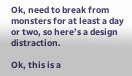Ok, need to break from monsters for at least a day or two, so here’s a design distraction.

Ok, this is a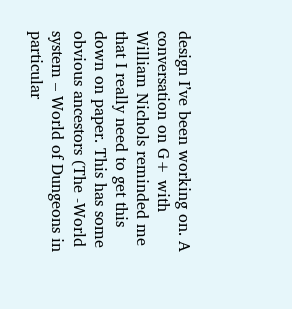design I’ve been working on. A conversation on G+ with William Nichols reminded me that I really need to get this down on paper. This has some obvious ancestors (The -World system – World of Dungeons in particular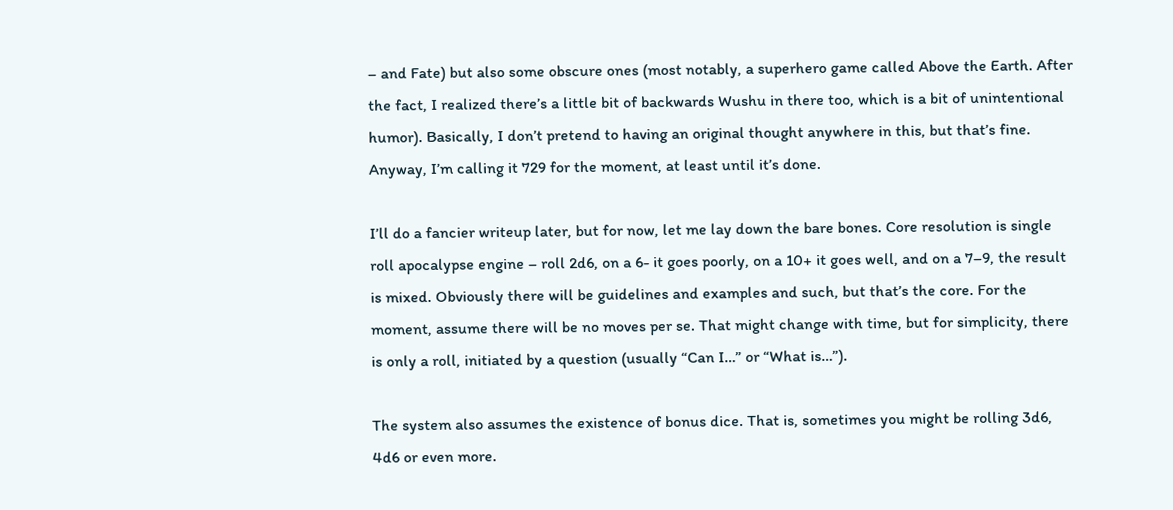– and Fate) but also some obscure ones (most notably, a superhero game called Above the Earth. After the fact, I realized there’s a little bit of backwards Wushu in there too, which is a bit of unintentional humor). Basically, I don’t pretend to having an original thought anywhere in this, but that’s fine. Anyway, I’m calling it 729 for the moment, at least until it’s done.

I’ll do a fancier writeup later, but for now, let me lay down the bare bones. Core resolution is single roll apocalypse engine – roll 2d6, on a 6- it goes poorly, on a 10+ it goes well, and on a 7–9, the result is mixed. Obviously there will be guidelines and examples and such, but that’s the core. For the moment, assume there will be no moves per se. That might change with time, but for simplicity, there is only a roll, initiated by a question (usually “Can I…” or “What is…”).

The system also assumes the existence of bonus dice. That is, sometimes you might be rolling 3d6, 4d6 or even more.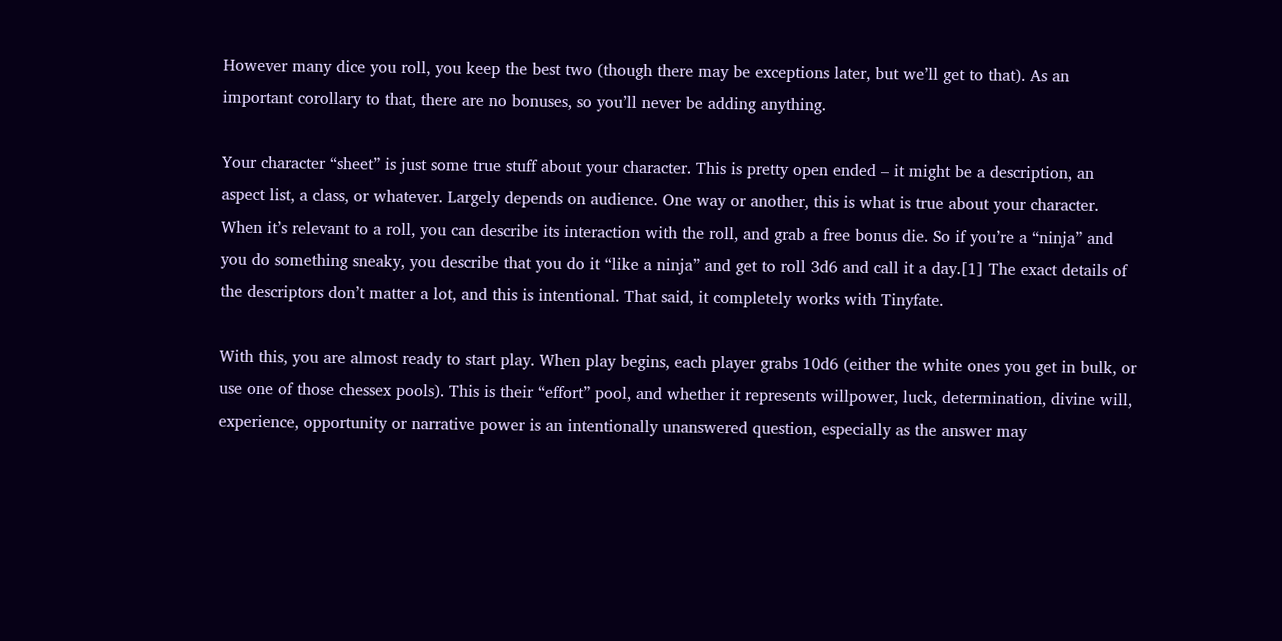However many dice you roll, you keep the best two (though there may be exceptions later, but we’ll get to that). As an important corollary to that, there are no bonuses, so you’ll never be adding anything.

Your character “sheet” is just some true stuff about your character. This is pretty open ended – it might be a description, an aspect list, a class, or whatever. Largely depends on audience. One way or another, this is what is true about your character. When it’s relevant to a roll, you can describe its interaction with the roll, and grab a free bonus die. So if you’re a “ninja” and you do something sneaky, you describe that you do it “like a ninja” and get to roll 3d6 and call it a day.[1] The exact details of the descriptors don’t matter a lot, and this is intentional. That said, it completely works with Tinyfate.

With this, you are almost ready to start play. When play begins, each player grabs 10d6 (either the white ones you get in bulk, or use one of those chessex pools). This is their “effort” pool, and whether it represents willpower, luck, determination, divine will, experience, opportunity or narrative power is an intentionally unanswered question, especially as the answer may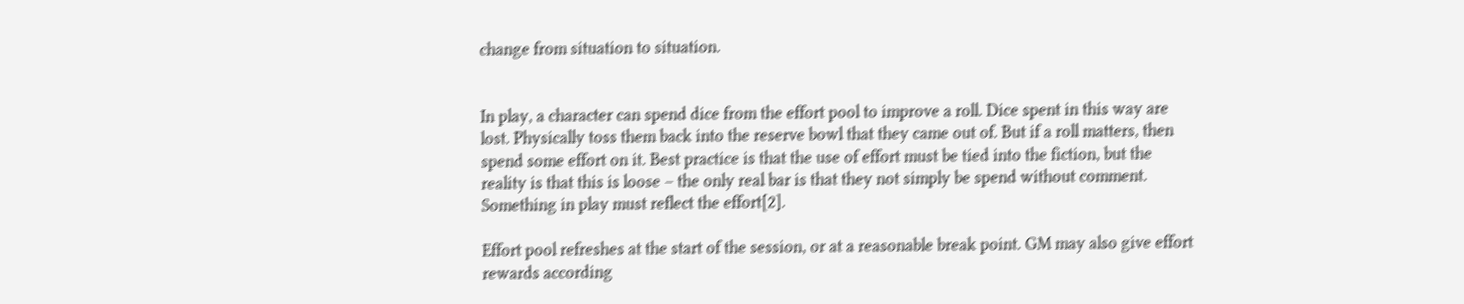change from situation to situation.


In play, a character can spend dice from the effort pool to improve a roll. Dice spent in this way are lost. Physically toss them back into the reserve bowl that they came out of. But if a roll matters, then spend some effort on it. Best practice is that the use of effort must be tied into the fiction, but the reality is that this is loose – the only real bar is that they not simply be spend without comment. Something in play must reflect the effort[2].

Effort pool refreshes at the start of the session, or at a reasonable break point. GM may also give effort rewards according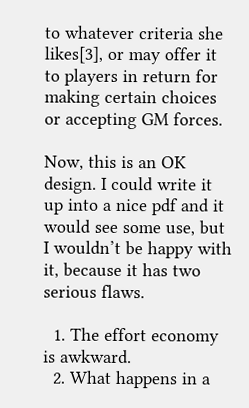to whatever criteria she likes[3], or may offer it to players in return for making certain choices or accepting GM forces.

Now, this is an OK design. I could write it up into a nice pdf and it would see some use, but I wouldn’t be happy with it, because it has two serious flaws.

  1. The effort economy is awkward.
  2. What happens in a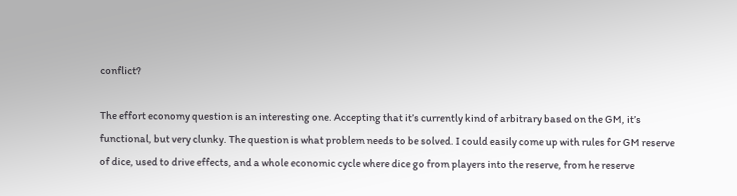conflict?

The effort economy question is an interesting one. Accepting that it’s currently kind of arbitrary based on the GM, it’s functional, but very clunky. The question is what problem needs to be solved. I could easily come up with rules for GM reserve of dice, used to drive effects, and a whole economic cycle where dice go from players into the reserve, from he reserve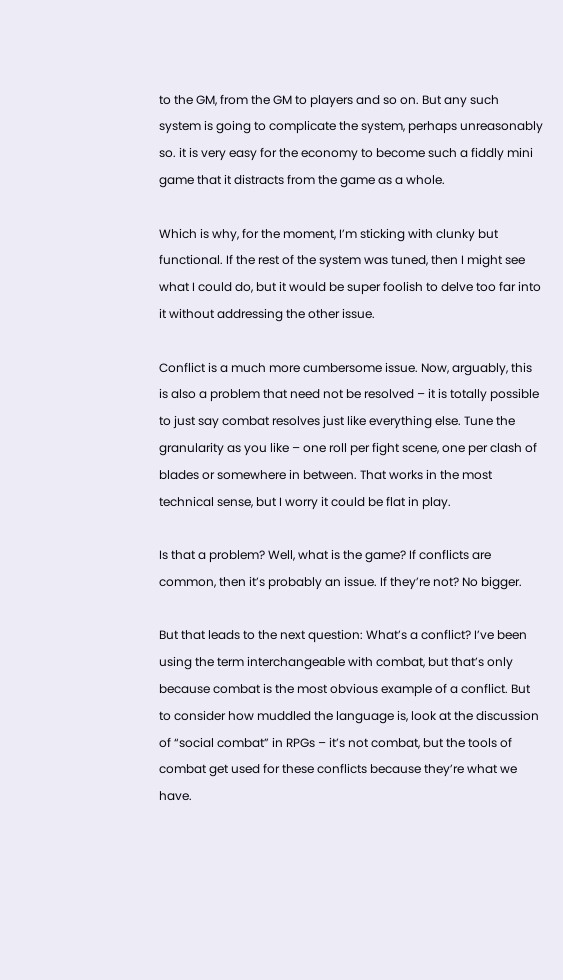to the GM, from the GM to players and so on. But any such system is going to complicate the system, perhaps unreasonably so. it is very easy for the economy to become such a fiddly mini game that it distracts from the game as a whole.

Which is why, for the moment, I’m sticking with clunky but functional. If the rest of the system was tuned, then I might see what I could do, but it would be super foolish to delve too far into it without addressing the other issue.

Conflict is a much more cumbersome issue. Now, arguably, this is also a problem that need not be resolved – it is totally possible to just say combat resolves just like everything else. Tune the granularity as you like – one roll per fight scene, one per clash of blades or somewhere in between. That works in the most technical sense, but I worry it could be flat in play.

Is that a problem? Well, what is the game? If conflicts are common, then it’s probably an issue. If they’re not? No bigger.

But that leads to the next question: What’s a conflict? I’ve been using the term interchangeable with combat, but that’s only because combat is the most obvious example of a conflict. But to consider how muddled the language is, look at the discussion of “social combat” in RPGs – it’s not combat, but the tools of combat get used for these conflicts because they’re what we have.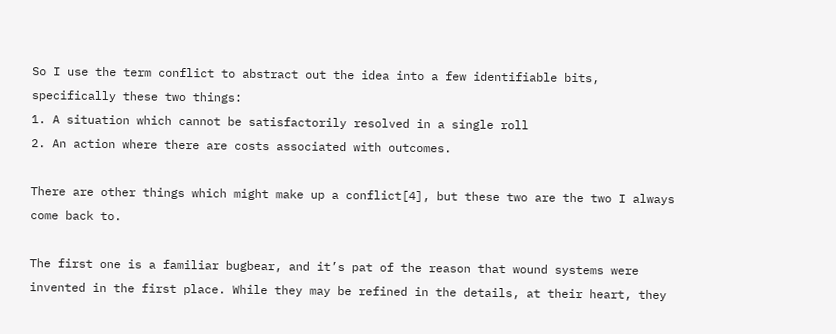So I use the term conflict to abstract out the idea into a few identifiable bits, specifically these two things:
1. A situation which cannot be satisfactorily resolved in a single roll
2. An action where there are costs associated with outcomes.

There are other things which might make up a conflict[4], but these two are the two I always come back to.

The first one is a familiar bugbear, and it’s pat of the reason that wound systems were invented in the first place. While they may be refined in the details, at their heart, they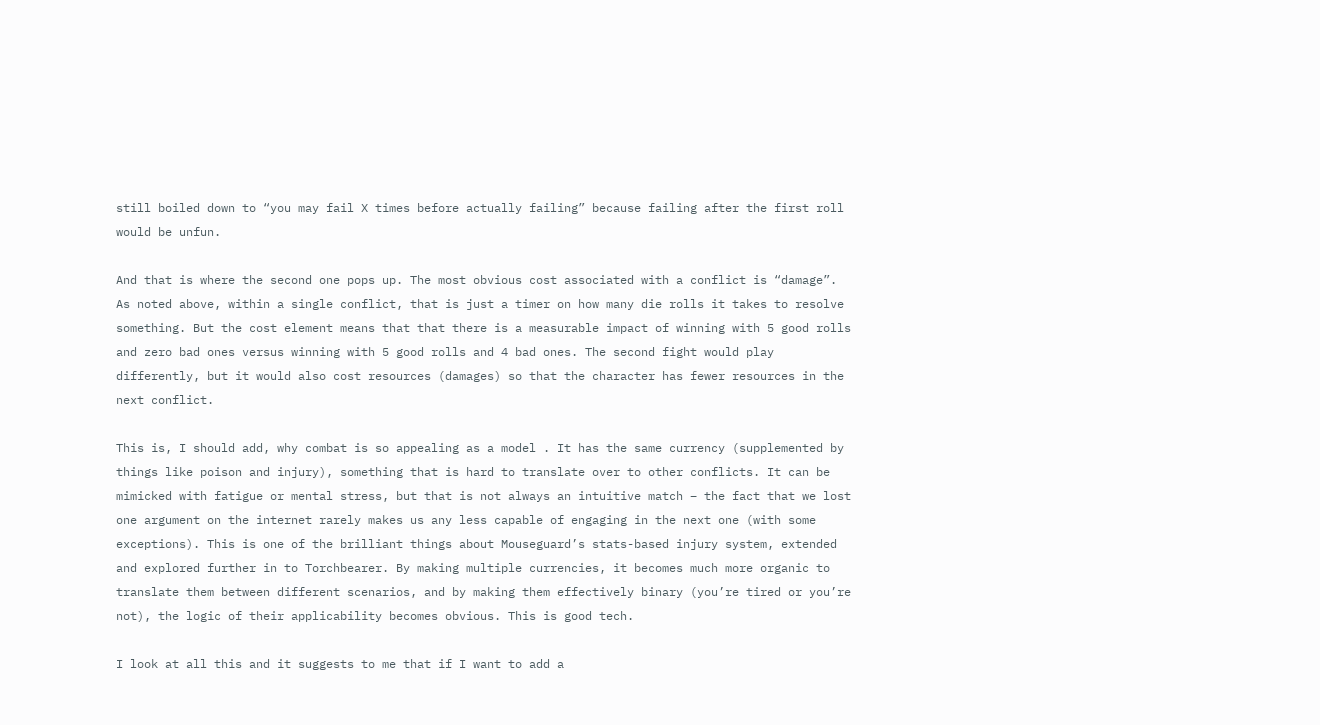still boiled down to “you may fail X times before actually failing” because failing after the first roll would be unfun.

And that is where the second one pops up. The most obvious cost associated with a conflict is “damage”. As noted above, within a single conflict, that is just a timer on how many die rolls it takes to resolve something. But the cost element means that that there is a measurable impact of winning with 5 good rolls and zero bad ones versus winning with 5 good rolls and 4 bad ones. The second fight would play differently, but it would also cost resources (damages) so that the character has fewer resources in the next conflict.

This is, I should add, why combat is so appealing as a model . It has the same currency (supplemented by things like poison and injury), something that is hard to translate over to other conflicts. It can be mimicked with fatigue or mental stress, but that is not always an intuitive match – the fact that we lost one argument on the internet rarely makes us any less capable of engaging in the next one (with some exceptions). This is one of the brilliant things about Mouseguard’s stats-based injury system, extended and explored further in to Torchbearer. By making multiple currencies, it becomes much more organic to translate them between different scenarios, and by making them effectively binary (you’re tired or you’re not), the logic of their applicability becomes obvious. This is good tech.

I look at all this and it suggests to me that if I want to add a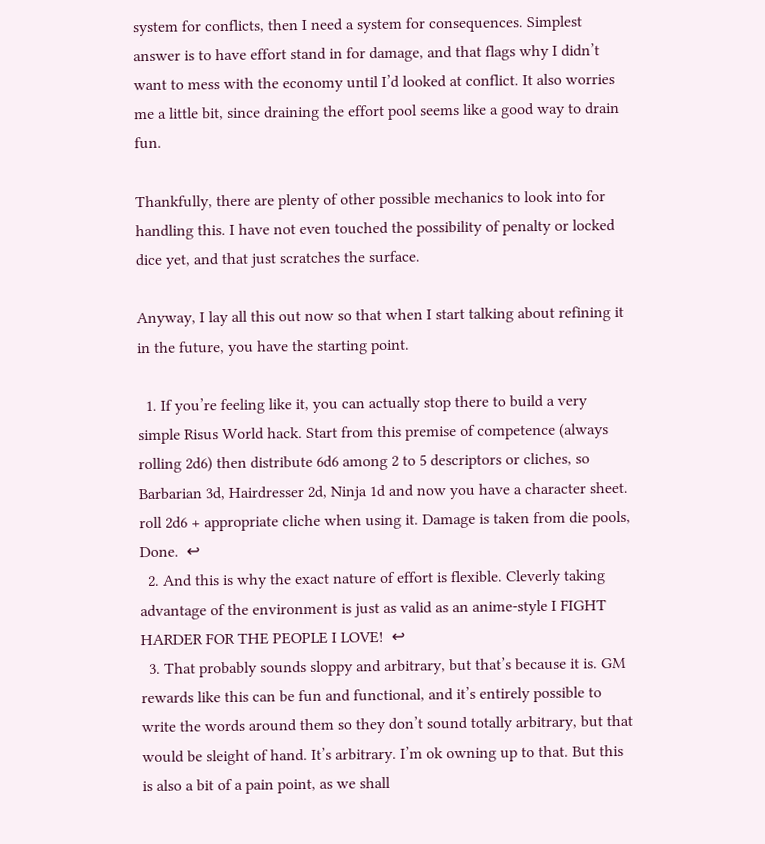system for conflicts, then I need a system for consequences. Simplest answer is to have effort stand in for damage, and that flags why I didn’t want to mess with the economy until I’d looked at conflict. It also worries me a little bit, since draining the effort pool seems like a good way to drain fun.

Thankfully, there are plenty of other possible mechanics to look into for handling this. I have not even touched the possibility of penalty or locked dice yet, and that just scratches the surface.

Anyway, I lay all this out now so that when I start talking about refining it in the future, you have the starting point.

  1. If you’re feeling like it, you can actually stop there to build a very simple Risus World hack. Start from this premise of competence (always rolling 2d6) then distribute 6d6 among 2 to 5 descriptors or cliches, so Barbarian 3d, Hairdresser 2d, Ninja 1d and now you have a character sheet. roll 2d6 + appropriate cliche when using it. Damage is taken from die pools, Done.  ↩
  2. And this is why the exact nature of effort is flexible. Cleverly taking advantage of the environment is just as valid as an anime-style I FIGHT HARDER FOR THE PEOPLE I LOVE!  ↩
  3. That probably sounds sloppy and arbitrary, but that’s because it is. GM rewards like this can be fun and functional, and it’s entirely possible to write the words around them so they don’t sound totally arbitrary, but that would be sleight of hand. It’s arbitrary. I’m ok owning up to that. But this is also a bit of a pain point, as we shall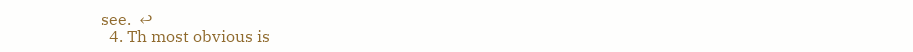see.  ↩
  4. Th most obvious is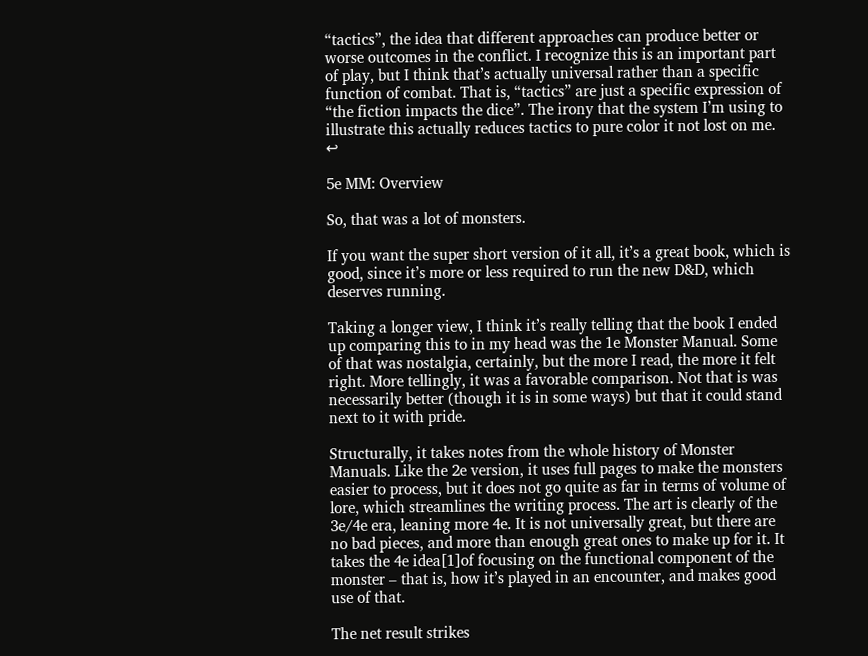“tactics”, the idea that different approaches can produce better or worse outcomes in the conflict. I recognize this is an important part of play, but I think that’s actually universal rather than a specific function of combat. That is, “tactics” are just a specific expression of “the fiction impacts the dice”. The irony that the system I’m using to illustrate this actually reduces tactics to pure color it not lost on me.  ↩

5e MM: Overview

So, that was a lot of monsters.

If you want the super short version of it all, it’s a great book, which is good, since it’s more or less required to run the new D&D, which deserves running.

Taking a longer view, I think it’s really telling that the book I ended up comparing this to in my head was the 1e Monster Manual. Some of that was nostalgia, certainly, but the more I read, the more it felt right. More tellingly, it was a favorable comparison. Not that is was necessarily better (though it is in some ways) but that it could stand next to it with pride.

Structurally, it takes notes from the whole history of Monster Manuals. Like the 2e version, it uses full pages to make the monsters easier to process, but it does not go quite as far in terms of volume of lore, which streamlines the writing process. The art is clearly of the 3e/4e era, leaning more 4e. It is not universally great, but there are no bad pieces, and more than enough great ones to make up for it. It takes the 4e idea[1]of focusing on the functional component of the monster – that is, how it’s played in an encounter, and makes good use of that.

The net result strikes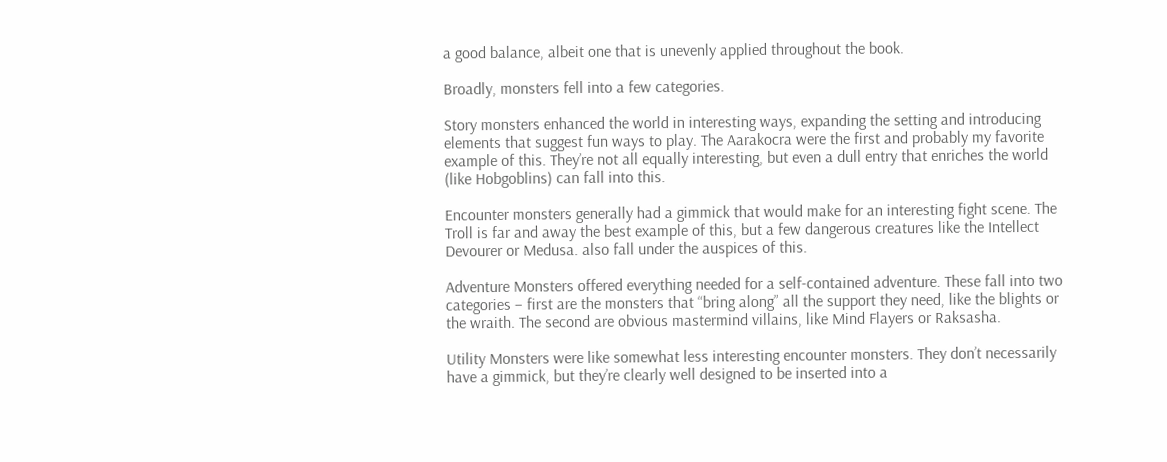a good balance, albeit one that is unevenly applied throughout the book.

Broadly, monsters fell into a few categories.

Story monsters enhanced the world in interesting ways, expanding the setting and introducing elements that suggest fun ways to play. The Aarakocra were the first and probably my favorite example of this. They’re not all equally interesting, but even a dull entry that enriches the world (like Hobgoblins) can fall into this.

Encounter monsters generally had a gimmick that would make for an interesting fight scene. The Troll is far and away the best example of this, but a few dangerous creatures like the Intellect Devourer or Medusa. also fall under the auspices of this.

Adventure Monsters offered everything needed for a self-contained adventure. These fall into two categories – first are the monsters that “bring along” all the support they need, like the blights or the wraith. The second are obvious mastermind villains, like Mind Flayers or Raksasha.

Utility Monsters were like somewhat less interesting encounter monsters. They don’t necessarily have a gimmick, but they’re clearly well designed to be inserted into a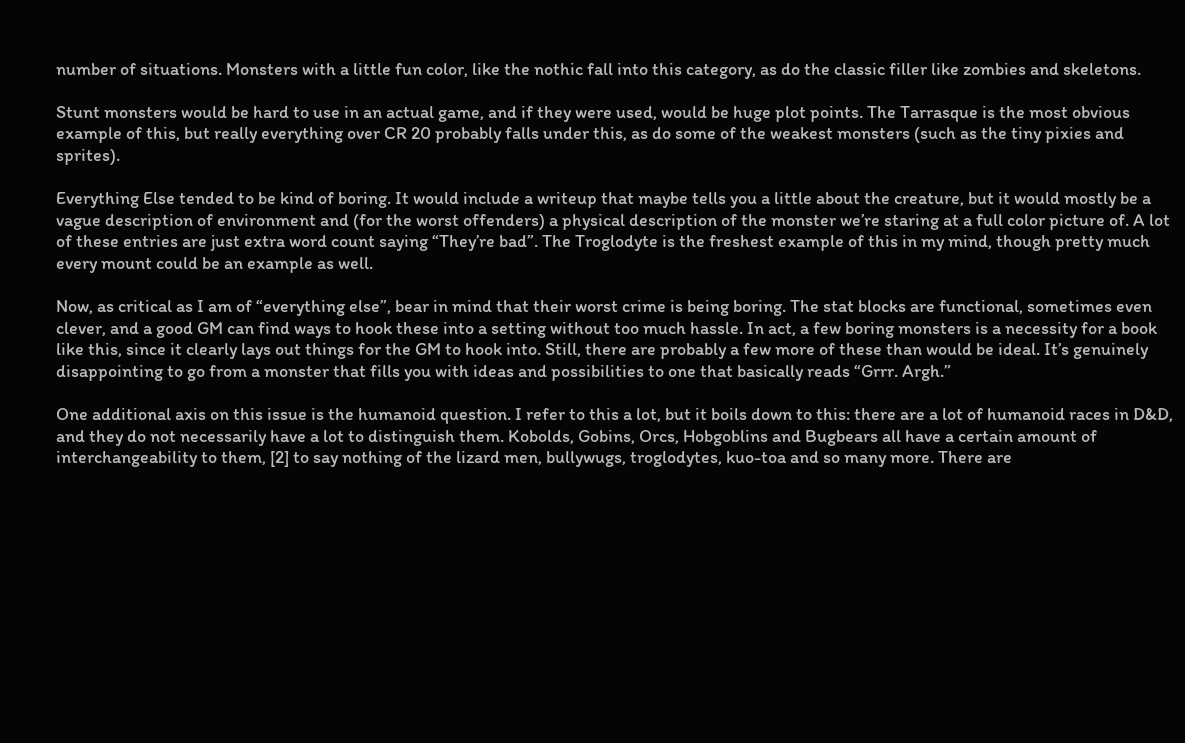number of situations. Monsters with a little fun color, like the nothic fall into this category, as do the classic filler like zombies and skeletons.

Stunt monsters would be hard to use in an actual game, and if they were used, would be huge plot points. The Tarrasque is the most obvious example of this, but really everything over CR 20 probably falls under this, as do some of the weakest monsters (such as the tiny pixies and sprites).

Everything Else tended to be kind of boring. It would include a writeup that maybe tells you a little about the creature, but it would mostly be a vague description of environment and (for the worst offenders) a physical description of the monster we’re staring at a full color picture of. A lot of these entries are just extra word count saying “They’re bad”. The Troglodyte is the freshest example of this in my mind, though pretty much every mount could be an example as well.

Now, as critical as I am of “everything else”, bear in mind that their worst crime is being boring. The stat blocks are functional, sometimes even clever, and a good GM can find ways to hook these into a setting without too much hassle. In act, a few boring monsters is a necessity for a book like this, since it clearly lays out things for the GM to hook into. Still, there are probably a few more of these than would be ideal. It’s genuinely disappointing to go from a monster that fills you with ideas and possibilities to one that basically reads “Grrr. Argh.”

One additional axis on this issue is the humanoid question. I refer to this a lot, but it boils down to this: there are a lot of humanoid races in D&D, and they do not necessarily have a lot to distinguish them. Kobolds, Gobins, Orcs, Hobgoblins and Bugbears all have a certain amount of interchangeability to them, [2] to say nothing of the lizard men, bullywugs, troglodytes, kuo-toa and so many more. There are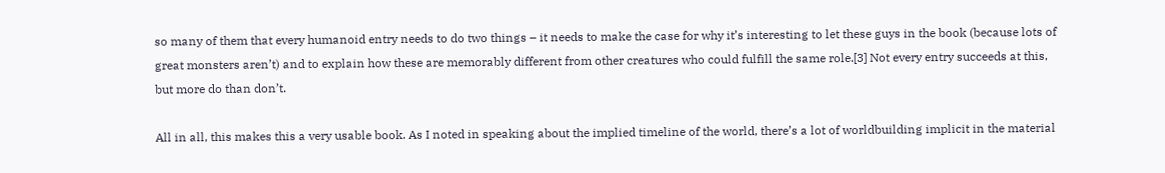so many of them that every humanoid entry needs to do two things – it needs to make the case for why it’s interesting to let these guys in the book (because lots of great monsters aren’t) and to explain how these are memorably different from other creatures who could fulfill the same role.[3] Not every entry succeeds at this, but more do than don’t.

All in all, this makes this a very usable book. As I noted in speaking about the implied timeline of the world, there’s a lot of worldbuilding implicit in the material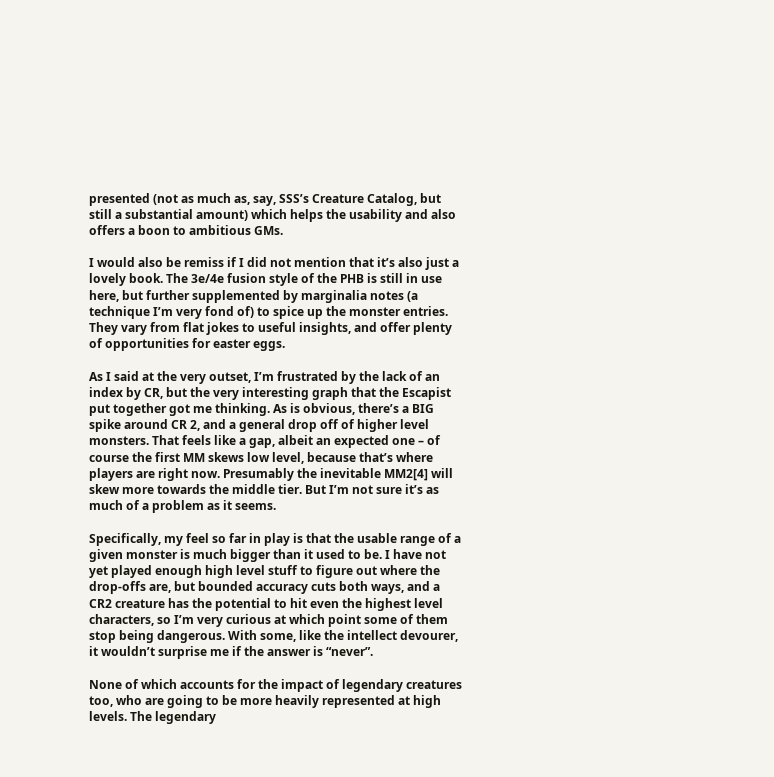presented (not as much as, say, SSS’s Creature Catalog, but still a substantial amount) which helps the usability and also offers a boon to ambitious GMs.

I would also be remiss if I did not mention that it’s also just a lovely book. The 3e/4e fusion style of the PHB is still in use here, but further supplemented by marginalia notes (a technique I’m very fond of) to spice up the monster entries. They vary from flat jokes to useful insights, and offer plenty of opportunities for easter eggs.

As I said at the very outset, I’m frustrated by the lack of an index by CR, but the very interesting graph that the Escapist put together got me thinking. As is obvious, there’s a BIG spike around CR 2, and a general drop off of higher level monsters. That feels like a gap, albeit an expected one – of course the first MM skews low level, because that’s where players are right now. Presumably the inevitable MM2[4] will skew more towards the middle tier. But I’m not sure it’s as much of a problem as it seems.

Specifically, my feel so far in play is that the usable range of a given monster is much bigger than it used to be. I have not yet played enough high level stuff to figure out where the drop-offs are, but bounded accuracy cuts both ways, and a CR2 creature has the potential to hit even the highest level characters, so I’m very curious at which point some of them stop being dangerous. With some, like the intellect devourer, it wouldn’t surprise me if the answer is “never”.

None of which accounts for the impact of legendary creatures too, who are going to be more heavily represented at high levels. The legendary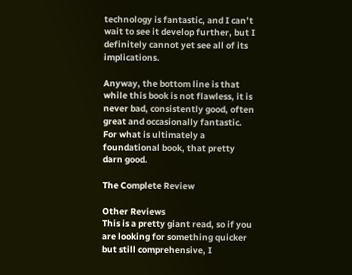technology is fantastic, and I can’t wait to see it develop further, but I definitely cannot yet see all of its implications.

Anyway, the bottom line is that while this book is not flawless, it is never bad, consistently good, often great and occasionally fantastic. For what is ultimately a foundational book, that pretty darn good.

The Complete Review

Other Reviews
This is a pretty giant read, so if you are looking for something quicker but still comprehensive, I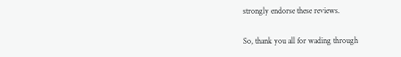strongly endorse these reviews.

So, thank you all for wading through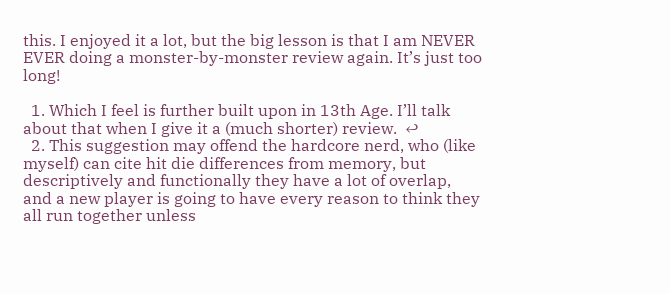this. I enjoyed it a lot, but the big lesson is that I am NEVER EVER doing a monster-by-monster review again. It’s just too long!

  1. Which I feel is further built upon in 13th Age. I’ll talk about that when I give it a (much shorter) review.  ↩
  2. This suggestion may offend the hardcore nerd, who (like myself) can cite hit die differences from memory, but descriptively and functionally they have a lot of overlap, and a new player is going to have every reason to think they all run together unless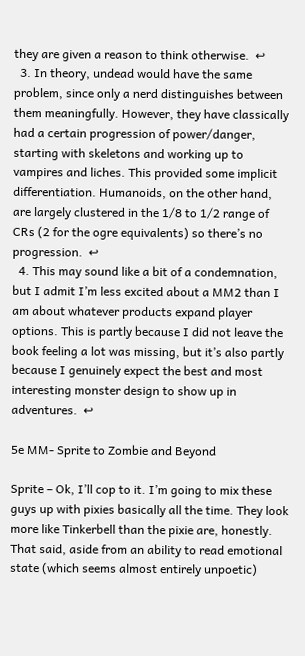they are given a reason to think otherwise.  ↩
  3. In theory, undead would have the same problem, since only a nerd distinguishes between them meaningfully. However, they have classically had a certain progression of power/danger, starting with skeletons and working up to vampires and liches. This provided some implicit differentiation. Humanoids, on the other hand, are largely clustered in the 1/8 to 1/2 range of CRs (2 for the ogre equivalents) so there’s no progression.  ↩
  4. This may sound like a bit of a condemnation, but I admit I’m less excited about a MM2 than I am about whatever products expand player options. This is partly because I did not leave the book feeling a lot was missing, but it’s also partly because I genuinely expect the best and most interesting monster design to show up in adventures.  ↩

5e MM- Sprite to Zombie and Beyond

Sprite – Ok, I’ll cop to it. I’m going to mix these guys up with pixies basically all the time. They look more like Tinkerbell than the pixie are, honestly. That said, aside from an ability to read emotional state (which seems almost entirely unpoetic)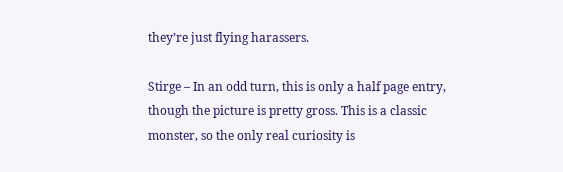they’re just flying harassers.

Stirge – In an odd turn, this is only a half page entry, though the picture is pretty gross. This is a classic monster, so the only real curiosity is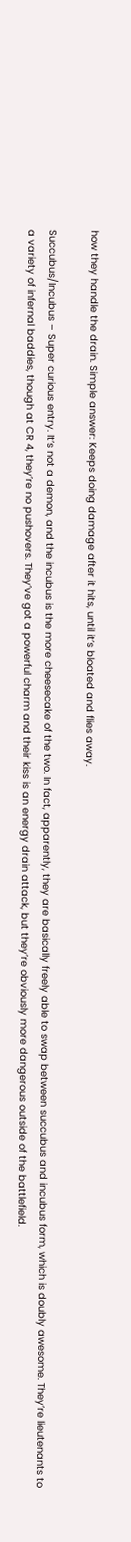how they handle the drain. Simple answer: Keeps doing damage after it hits, until it’s bloated and flies away.

Succubus/Incubus – Super curious entry. It’s not a demon, and the incubus is the more cheesecake of the two. In fact, apparently, they are basically freely able to swap between succubus and incubus form, which is doubly awesome. They’re lieutenants to a variety of infernal baddies, though at CR 4, they’re no pushovers. They’ve got a powerful charm and their kiss is an energy drain attack, but they’re obviously more dangerous outside of the battlefield.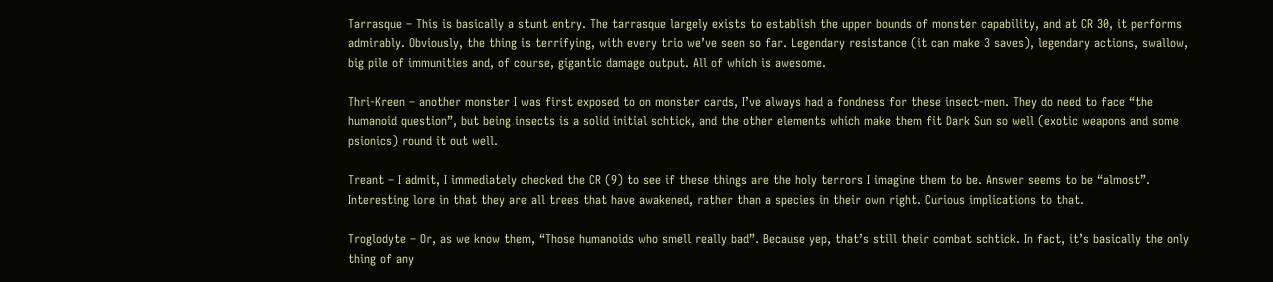Tarrasque – This is basically a stunt entry. The tarrasque largely exists to establish the upper bounds of monster capability, and at CR 30, it performs admirably. Obviously, the thing is terrifying, with every trio we’ve seen so far. Legendary resistance (it can make 3 saves), legendary actions, swallow, big pile of immunities and, of course, gigantic damage output. All of which is awesome.

Thri-Kreen – another monster I was first exposed to on monster cards, I’ve always had a fondness for these insect-men. They do need to face “the humanoid question”, but being insects is a solid initial schtick, and the other elements which make them fit Dark Sun so well (exotic weapons and some psionics) round it out well.

Treant – I admit, I immediately checked the CR (9) to see if these things are the holy terrors I imagine them to be. Answer seems to be “almost”. Interesting lore in that they are all trees that have awakened, rather than a species in their own right. Curious implications to that.

Troglodyte – Or, as we know them, “Those humanoids who smell really bad”. Because yep, that’s still their combat schtick. In fact, it’s basically the only thing of any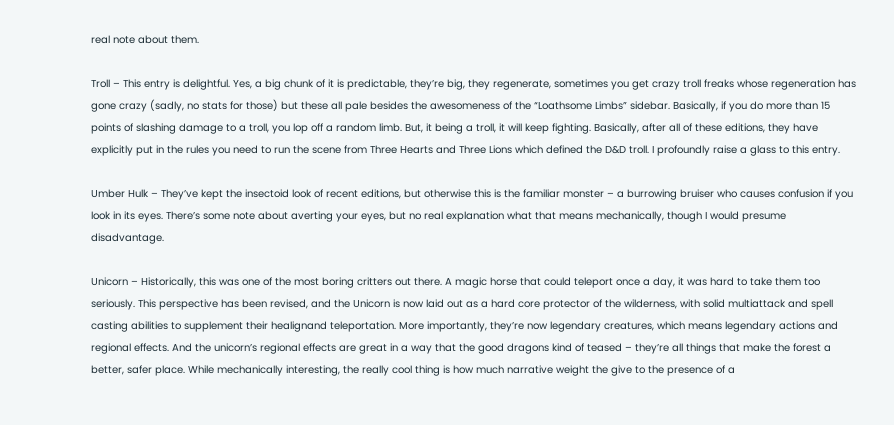real note about them.

Troll – This entry is delightful. Yes, a big chunk of it is predictable, they’re big, they regenerate, sometimes you get crazy troll freaks whose regeneration has gone crazy (sadly, no stats for those) but these all pale besides the awesomeness of the “Loathsome Limbs” sidebar. Basically, if you do more than 15 points of slashing damage to a troll, you lop off a random limb. But, it being a troll, it will keep fighting. Basically, after all of these editions, they have explicitly put in the rules you need to run the scene from Three Hearts and Three Lions which defined the D&D troll. I profoundly raise a glass to this entry.

Umber Hulk – They’ve kept the insectoid look of recent editions, but otherwise this is the familiar monster – a burrowing bruiser who causes confusion if you look in its eyes. There’s some note about averting your eyes, but no real explanation what that means mechanically, though I would presume disadvantage.

Unicorn – Historically, this was one of the most boring critters out there. A magic horse that could teleport once a day, it was hard to take them too seriously. This perspective has been revised, and the Unicorn is now laid out as a hard core protector of the wilderness, with solid multiattack and spell casting abilities to supplement their healignand teleportation. More importantly, they’re now legendary creatures, which means legendary actions and regional effects. And the unicorn’s regional effects are great in a way that the good dragons kind of teased – they’re all things that make the forest a better, safer place. While mechanically interesting, the really cool thing is how much narrative weight the give to the presence of a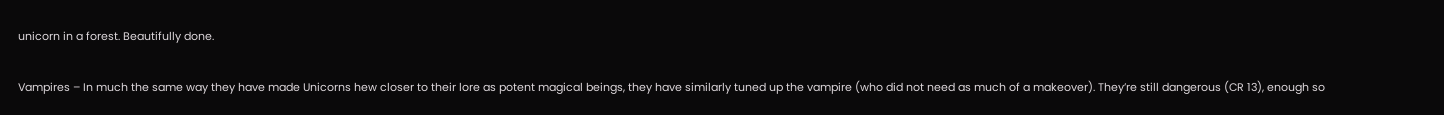unicorn in a forest. Beautifully done.

Vampires – In much the same way they have made Unicorns hew closer to their lore as potent magical beings, they have similarly tuned up the vampire (who did not need as much of a makeover). They’re still dangerous (CR 13), enough so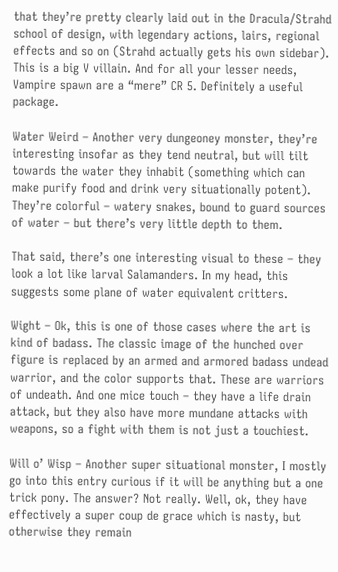that they’re pretty clearly laid out in the Dracula/Strahd school of design, with legendary actions, lairs, regional effects and so on (Strahd actually gets his own sidebar). This is a big V villain. And for all your lesser needs, Vampire spawn are a “mere” CR 5. Definitely a useful package.

Water Weird – Another very dungeoney monster, they’re interesting insofar as they tend neutral, but will tilt towards the water they inhabit (something which can make purify food and drink very situationally potent). They’re colorful – watery snakes, bound to guard sources of water – but there’s very little depth to them.

That said, there’s one interesting visual to these – they look a lot like larval Salamanders. In my head, this suggests some plane of water equivalent critters.

Wight – Ok, this is one of those cases where the art is kind of badass. The classic image of the hunched over figure is replaced by an armed and armored badass undead warrior, and the color supports that. These are warriors of undeath. And one mice touch – they have a life drain attack, but they also have more mundane attacks with weapons, so a fight with them is not just a touchiest.

Will o’ Wisp – Another super situational monster, I mostly go into this entry curious if it will be anything but a one trick pony. The answer? Not really. Well, ok, they have effectively a super coup de grace which is nasty, but otherwise they remain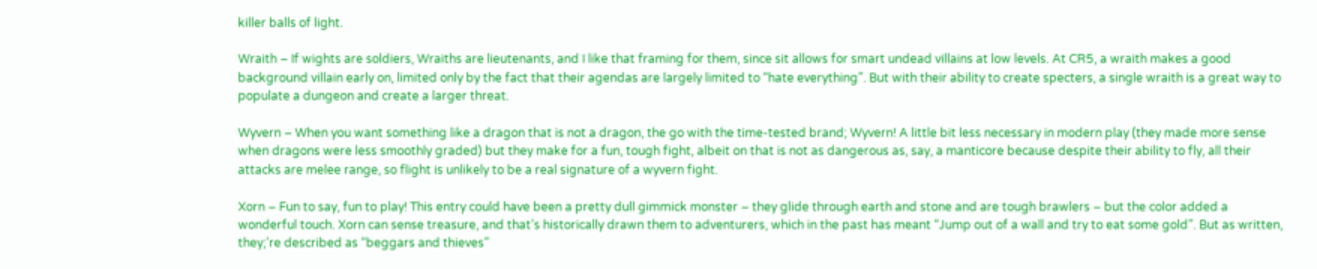killer balls of light.

Wraith – If wights are soldiers, Wraiths are lieutenants, and I like that framing for them, since sit allows for smart undead villains at low levels. At CR5, a wraith makes a good background villain early on, limited only by the fact that their agendas are largely limited to “hate everything”. But with their ability to create specters, a single wraith is a great way to populate a dungeon and create a larger threat.

Wyvern – When you want something like a dragon that is not a dragon, the go with the time-tested brand; Wyvern! A little bit less necessary in modern play (they made more sense when dragons were less smoothly graded) but they make for a fun, tough fight, albeit on that is not as dangerous as, say, a manticore because despite their ability to fly, all their attacks are melee range, so flight is unlikely to be a real signature of a wyvern fight.

Xorn – Fun to say, fun to play! This entry could have been a pretty dull gimmick monster – they glide through earth and stone and are tough brawlers – but the color added a wonderful touch. Xorn can sense treasure, and that’s historically drawn them to adventurers, which in the past has meant “Jump out of a wall and try to eat some gold”. But as written, they;’re described as “beggars and thieves”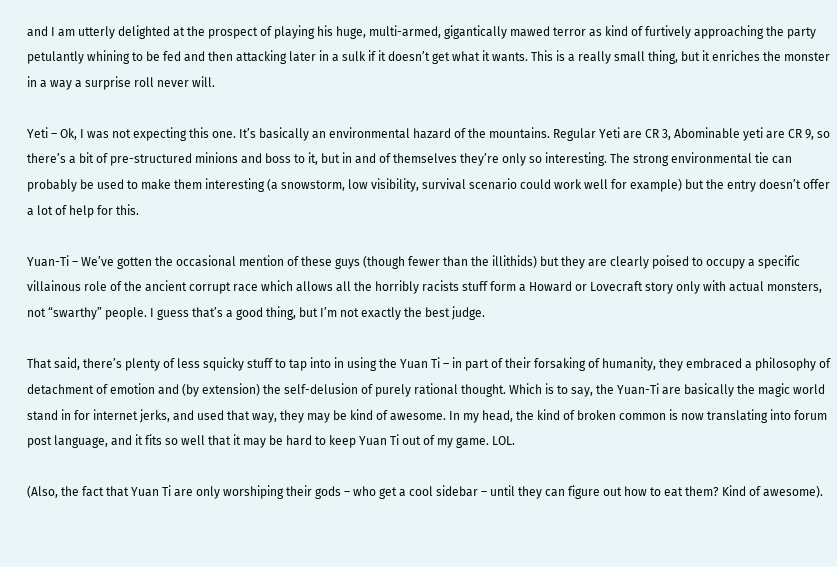and I am utterly delighted at the prospect of playing his huge, multi-armed, gigantically mawed terror as kind of furtively approaching the party petulantly whining to be fed and then attacking later in a sulk if it doesn’t get what it wants. This is a really small thing, but it enriches the monster in a way a surprise roll never will.

Yeti – Ok, I was not expecting this one. It’s basically an environmental hazard of the mountains. Regular Yeti are CR 3, Abominable yeti are CR 9, so there’s a bit of pre-structured minions and boss to it, but in and of themselves they’re only so interesting. The strong environmental tie can probably be used to make them interesting (a snowstorm, low visibility, survival scenario could work well for example) but the entry doesn’t offer a lot of help for this.

Yuan-Ti – We’ve gotten the occasional mention of these guys (though fewer than the illithids) but they are clearly poised to occupy a specific villainous role of the ancient corrupt race which allows all the horribly racists stuff form a Howard or Lovecraft story only with actual monsters, not “swarthy” people. I guess that’s a good thing, but I’m not exactly the best judge.

That said, there’s plenty of less squicky stuff to tap into in using the Yuan Ti – in part of their forsaking of humanity, they embraced a philosophy of detachment of emotion and (by extension) the self-delusion of purely rational thought. Which is to say, the Yuan-Ti are basically the magic world stand in for internet jerks, and used that way, they may be kind of awesome. In my head, the kind of broken common is now translating into forum post language, and it fits so well that it may be hard to keep Yuan Ti out of my game. LOL.

(Also, the fact that Yuan Ti are only worshiping their gods – who get a cool sidebar – until they can figure out how to eat them? Kind of awesome).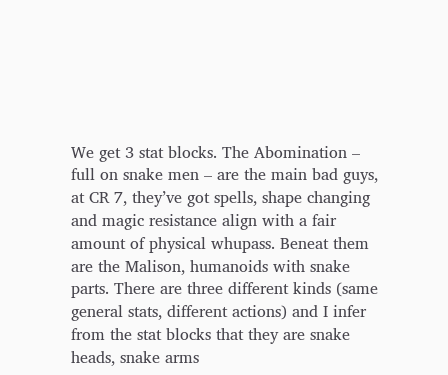We get 3 stat blocks. The Abomination – full on snake men – are the main bad guys, at CR 7, they’ve got spells, shape changing and magic resistance align with a fair amount of physical whupass. Beneat them are the Malison, humanoids with snake parts. There are three different kinds (same general stats, different actions) and I infer from the stat blocks that they are snake heads, snake arms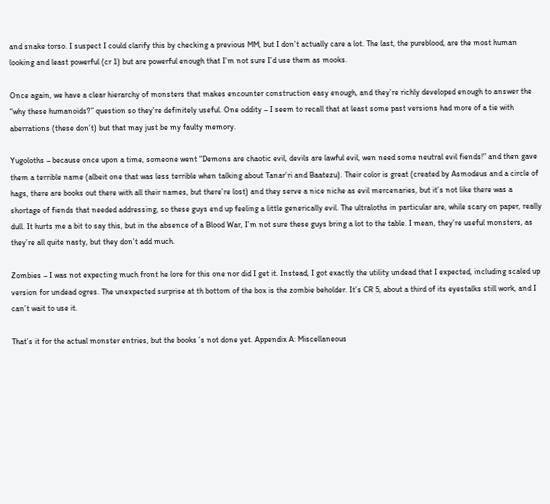and snake torso. I suspect I could clarify this by checking a previous MM, but I don’t actually care a lot. The last, the pureblood, are the most human looking and least powerful (cr 1) but are powerful enough that I’m not sure I’d use them as mooks.

Once again, we have a clear hierarchy of monsters that makes encounter construction easy enough, and they’re richly developed enough to answer the “why these humanoids?” question so they’re definitely useful. One oddity – I seem to recall that at least some past versions had more of a tie with aberrations (these don’t) but that may just be my faulty memory.

Yugoloths – because once upon a time, someone went “Demons are chaotic evil, devils are lawful evil, wen need some neutral evil fiends!” and then gave them a terrible name (albeit one that was less terrible when talking about Tanar’ri and Baatezu). Their color is great (created by Asmodeus and a circle of hags, there are books out there with all their names, but there’re lost) and they serve a nice niche as evil mercenaries, but it’s not like there was a shortage of fiends that needed addressing, so these guys end up feeling a little generically evil. The ultraloths in particular are, while scary on paper, really dull. It hurts me a bit to say this, but in the absence of a Blood War, I’m not sure these guys bring a lot to the table. I mean, they’re useful monsters, as they’re all quite nasty, but they don’t add much.

Zombies – I was not expecting much front he lore for this one nor did I get it. Instead, I got exactly the utility undead that I expected, including scaled up version for undead ogres. The unexpected surprise at th bottom of the box is the zombie beholder. It’s CR 5, about a third of its eyestalks still work, and I can’t wait to use it.

That’s it for the actual monster entries, but the books ’s not done yet. Appendix A: Miscellaneous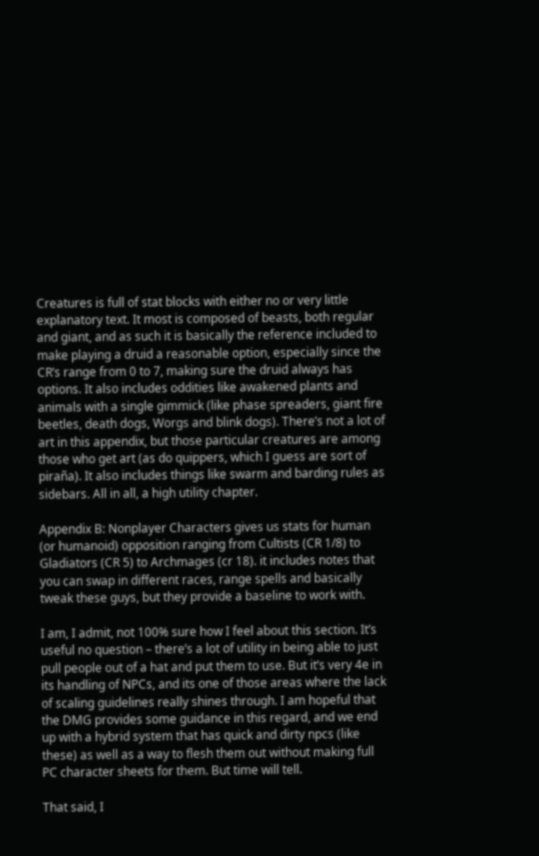Creatures is full of stat blocks with either no or very little explanatory text. It most is composed of beasts, both regular and giant, and as such it is basically the reference included to make playing a druid a reasonable option, especially since the CR’s range from 0 to 7, making sure the druid always has options. It also includes oddities like awakened plants and animals with a single gimmick (like phase spreaders, giant fire beetles, death dogs, Worgs and blink dogs). There’s not a lot of art in this appendix, but those particular creatures are among those who get art (as do quippers, which I guess are sort of piraña). It also includes things like swarm and barding rules as sidebars. All in all, a high utility chapter.

Appendix B: Nonplayer Characters gives us stats for human (or humanoid) opposition ranging from Cultists (CR 1/8) to Gladiators (CR 5) to Archmages (cr 18). it includes notes that you can swap in different races, range spells and basically tweak these guys, but they provide a baseline to work with.

I am, I admit, not 100% sure how I feel about this section. It’s useful no question – there’s a lot of utility in being able to just pull people out of a hat and put them to use. But it’s very 4e in its handling of NPCs, and its one of those areas where the lack of scaling guidelines really shines through. I am hopeful that the DMG provides some guidance in this regard, and we end up with a hybrid system that has quick and dirty npcs (like these) as well as a way to flesh them out without making full PC character sheets for them. But time will tell.

That said, I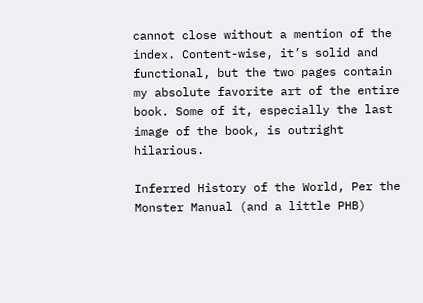cannot close without a mention of the index. Content-wise, it’s solid and functional, but the two pages contain my absolute favorite art of the entire book. Some of it, especially the last image of the book, is outright hilarious.

Inferred History of the World, Per the Monster Manual (and a little PHB)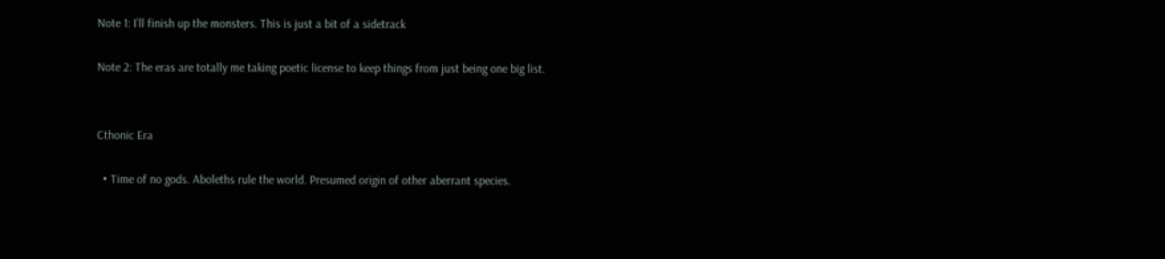Note 1: I’ll finish up the monsters. This is just a bit of a sidetrack

Note 2: The eras are totally me taking poetic license to keep things from just being one big list.


Cthonic Era

  • Time of no gods. Aboleths rule the world. Presumed origin of other aberrant species.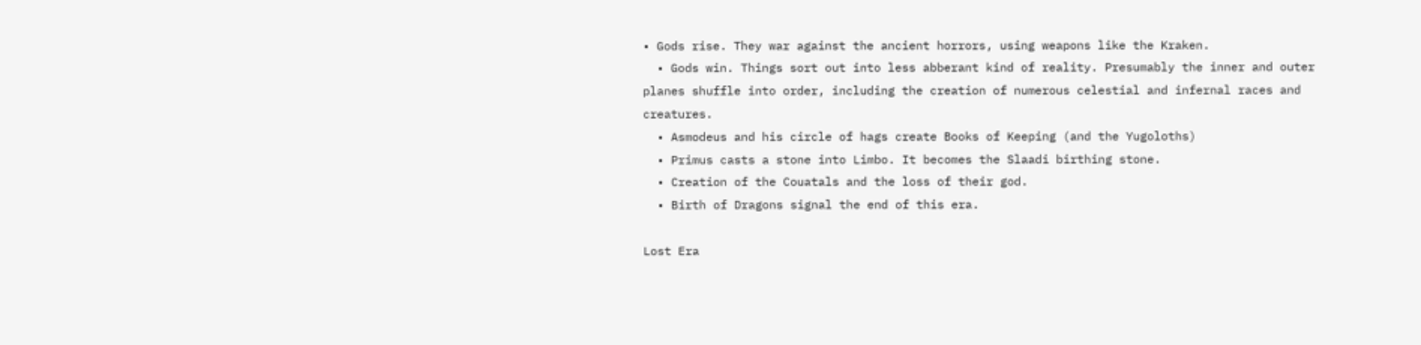• Gods rise. They war against the ancient horrors, using weapons like the Kraken.
  • Gods win. Things sort out into less abberant kind of reality. Presumably the inner and outer planes shuffle into order, including the creation of numerous celestial and infernal races and creatures.
  • Asmodeus and his circle of hags create Books of Keeping (and the Yugoloths)
  • Primus casts a stone into Limbo. It becomes the Slaadi birthing stone.
  • Creation of the Couatals and the loss of their god.
  • Birth of Dragons signal the end of this era.

Lost Era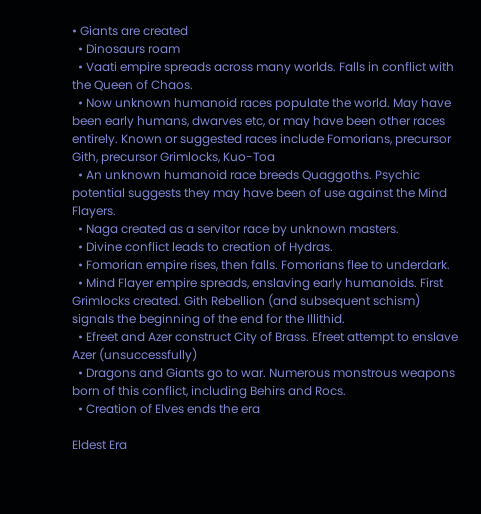• Giants are created
  • Dinosaurs roam
  • Vaati empire spreads across many worlds. Falls in conflict with the Queen of Chaos.
  • Now unknown humanoid races populate the world. May have been early humans, dwarves etc, or may have been other races entirely. Known or suggested races include Fomorians, precursor Gith, precursor Grimlocks, Kuo-Toa
  • An unknown humanoid race breeds Quaggoths. Psychic potential suggests they may have been of use against the Mind Flayers.
  • Naga created as a servitor race by unknown masters.
  • Divine conflict leads to creation of Hydras.
  • Fomorian empire rises, then falls. Fomorians flee to underdark.
  • Mind Flayer empire spreads, enslaving early humanoids. First Grimlocks created. Gith Rebellion (and subsequent schism) signals the beginning of the end for the Illithid.
  • Efreet and Azer construct City of Brass. Efreet attempt to enslave Azer (unsuccessfully)
  • Dragons and Giants go to war. Numerous monstrous weapons born of this conflict, including Behirs and Rocs.
  • Creation of Elves ends the era

Eldest Era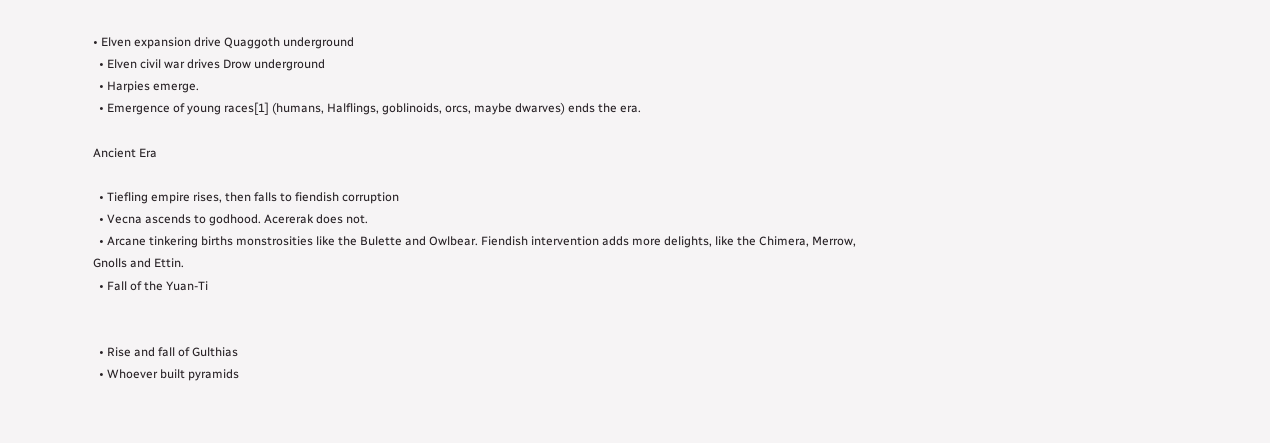• Elven expansion drive Quaggoth underground
  • Elven civil war drives Drow underground
  • Harpies emerge.
  • Emergence of young races[1] (humans, Halflings, goblinoids, orcs, maybe dwarves) ends the era.

Ancient Era

  • Tiefling empire rises, then falls to fiendish corruption
  • Vecna ascends to godhood. Acererak does not.
  • Arcane tinkering births monstrosities like the Bulette and Owlbear. Fiendish intervention adds more delights, like the Chimera, Merrow, Gnolls and Ettin.
  • Fall of the Yuan-Ti


  • Rise and fall of Gulthias
  • Whoever built pyramids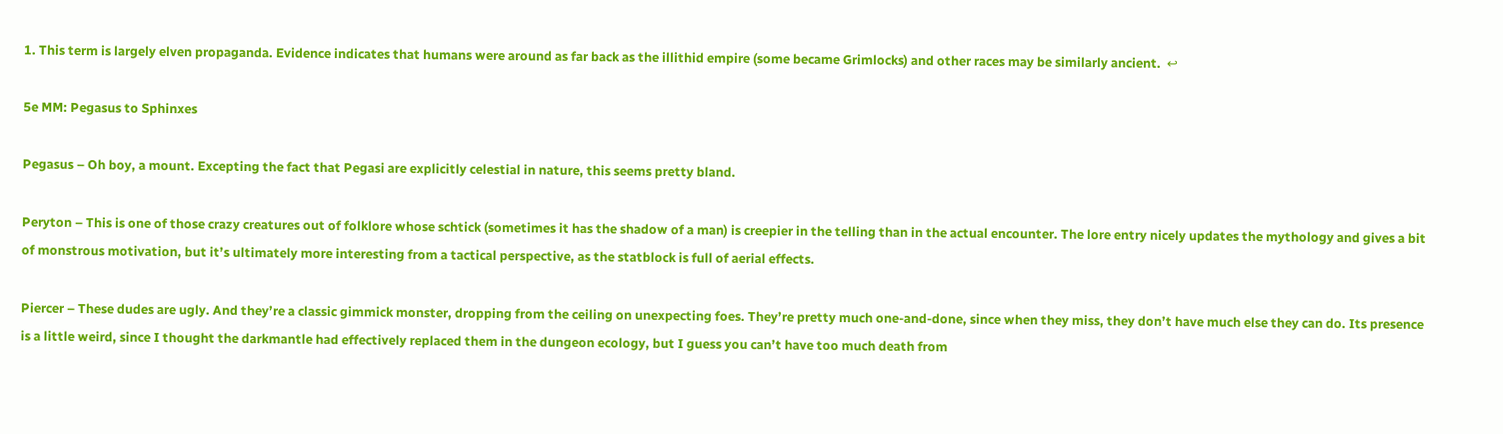1. This term is largely elven propaganda. Evidence indicates that humans were around as far back as the illithid empire (some became Grimlocks) and other races may be similarly ancient.  ↩

5e MM: Pegasus to Sphinxes

Pegasus – Oh boy, a mount. Excepting the fact that Pegasi are explicitly celestial in nature, this seems pretty bland.

Peryton – This is one of those crazy creatures out of folklore whose schtick (sometimes it has the shadow of a man) is creepier in the telling than in the actual encounter. The lore entry nicely updates the mythology and gives a bit of monstrous motivation, but it’s ultimately more interesting from a tactical perspective, as the statblock is full of aerial effects.

Piercer – These dudes are ugly. And they’re a classic gimmick monster, dropping from the ceiling on unexpecting foes. They’re pretty much one-and-done, since when they miss, they don’t have much else they can do. Its presence is a little weird, since I thought the darkmantle had effectively replaced them in the dungeon ecology, but I guess you can’t have too much death from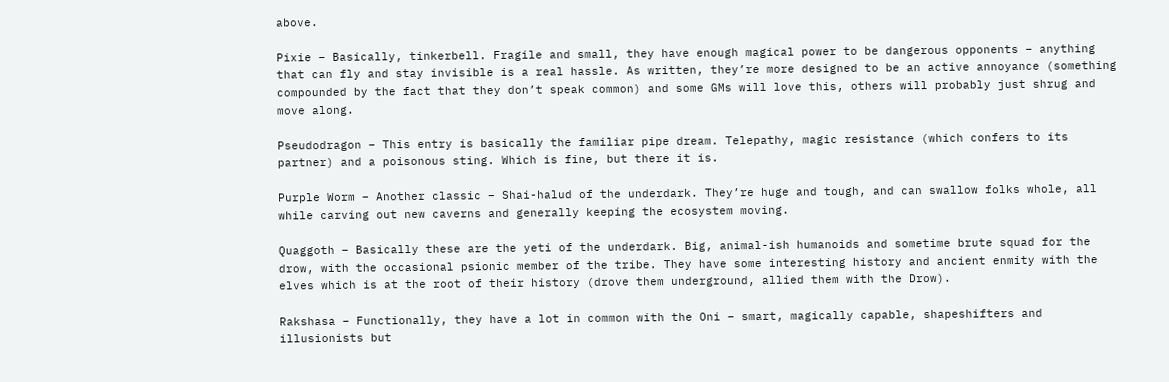above.

Pixie – Basically, tinkerbell. Fragile and small, they have enough magical power to be dangerous opponents – anything that can fly and stay invisible is a real hassle. As written, they’re more designed to be an active annoyance (something compounded by the fact that they don’t speak common) and some GMs will love this, others will probably just shrug and move along.

Pseudodragon – This entry is basically the familiar pipe dream. Telepathy, magic resistance (which confers to its partner) and a poisonous sting. Which is fine, but there it is.

Purple Worm – Another classic – Shai-halud of the underdark. They’re huge and tough, and can swallow folks whole, all while carving out new caverns and generally keeping the ecosystem moving.

Quaggoth – Basically these are the yeti of the underdark. Big, animal-ish humanoids and sometime brute squad for the drow, with the occasional psionic member of the tribe. They have some interesting history and ancient enmity with the elves which is at the root of their history (drove them underground, allied them with the Drow).

Rakshasa – Functionally, they have a lot in common with the Oni – smart, magically capable, shapeshifters and illusionists but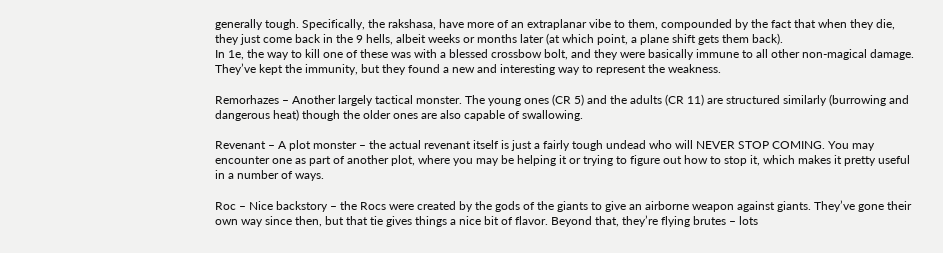generally tough. Specifically, the rakshasa, have more of an extraplanar vibe to them, compounded by the fact that when they die, they just come back in the 9 hells, albeit weeks or months later (at which point, a plane shift gets them back).
In 1e, the way to kill one of these was with a blessed crossbow bolt, and they were basically immune to all other non-magical damage. They’ve kept the immunity, but they found a new and interesting way to represent the weakness.

Remorhazes – Another largely tactical monster. The young ones (CR 5) and the adults (CR 11) are structured similarly (burrowing and dangerous heat) though the older ones are also capable of swallowing.

Revenant – A plot monster – the actual revenant itself is just a fairly tough undead who will NEVER STOP COMING. You may encounter one as part of another plot, where you may be helping it or trying to figure out how to stop it, which makes it pretty useful in a number of ways.

Roc – Nice backstory – the Rocs were created by the gods of the giants to give an airborne weapon against giants. They’ve gone their own way since then, but that tie gives things a nice bit of flavor. Beyond that, they’re flying brutes – lots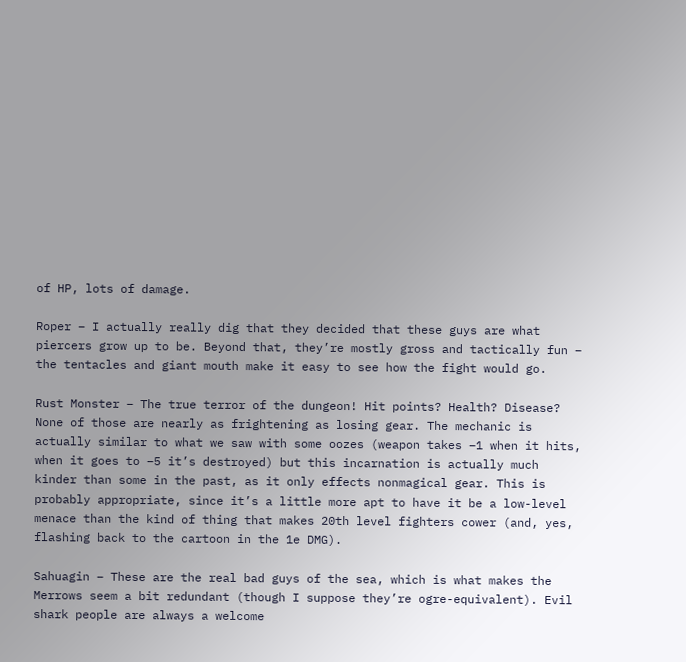of HP, lots of damage.

Roper – I actually really dig that they decided that these guys are what piercers grow up to be. Beyond that, they’re mostly gross and tactically fun – the tentacles and giant mouth make it easy to see how the fight would go.

Rust Monster – The true terror of the dungeon! Hit points? Health? Disease? None of those are nearly as frightening as losing gear. The mechanic is actually similar to what we saw with some oozes (weapon takes –1 when it hits, when it goes to –5 it’s destroyed) but this incarnation is actually much kinder than some in the past, as it only effects nonmagical gear. This is probably appropriate, since it’s a little more apt to have it be a low-level menace than the kind of thing that makes 20th level fighters cower (and, yes, flashing back to the cartoon in the 1e DMG).

Sahuagin – These are the real bad guys of the sea, which is what makes the Merrows seem a bit redundant (though I suppose they’re ogre-equivalent). Evil shark people are always a welcome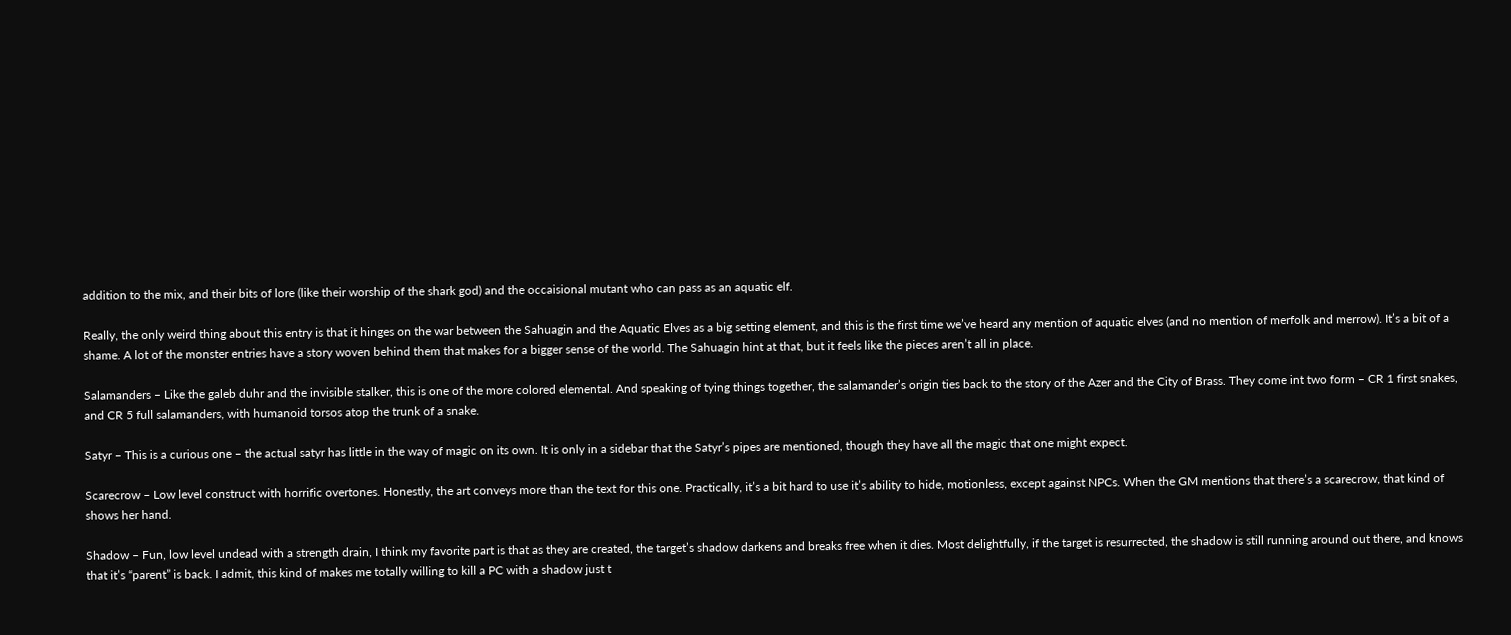addition to the mix, and their bits of lore (like their worship of the shark god) and the occaisional mutant who can pass as an aquatic elf.

Really, the only weird thing about this entry is that it hinges on the war between the Sahuagin and the Aquatic Elves as a big setting element, and this is the first time we’ve heard any mention of aquatic elves (and no mention of merfolk and merrow). It’s a bit of a shame. A lot of the monster entries have a story woven behind them that makes for a bigger sense of the world. The Sahuagin hint at that, but it feels like the pieces aren’t all in place.

Salamanders – Like the galeb duhr and the invisible stalker, this is one of the more colored elemental. And speaking of tying things together, the salamander’s origin ties back to the story of the Azer and the City of Brass. They come int two form – CR 1 first snakes, and CR 5 full salamanders, with humanoid torsos atop the trunk of a snake.

Satyr – This is a curious one – the actual satyr has little in the way of magic on its own. It is only in a sidebar that the Satyr’s pipes are mentioned, though they have all the magic that one might expect.

Scarecrow – Low level construct with horrific overtones. Honestly, the art conveys more than the text for this one. Practically, it’s a bit hard to use it’s ability to hide, motionless, except against NPCs. When the GM mentions that there’s a scarecrow, that kind of shows her hand.

Shadow – Fun, low level undead with a strength drain, I think my favorite part is that as they are created, the target’s shadow darkens and breaks free when it dies. Most delightfully, if the target is resurrected, the shadow is still running around out there, and knows that it’s “parent” is back. I admit, this kind of makes me totally willing to kill a PC with a shadow just t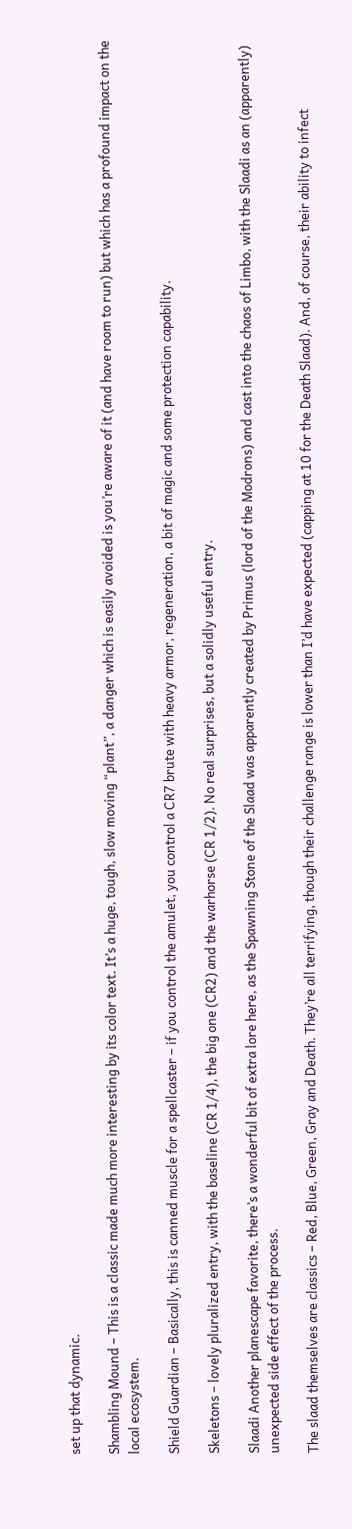set up that dynamic.

Shambling Mound – This is a classic made much more interesting by its color text. It’s a huge, tough, slow moving “plant”, a danger which is easily avoided is you’re aware of it (and have room to run) but which has a profound impact on the local ecosystem.

Shield Guardian – Basically, this is canned muscle for a spellcaster – if you control the amulet, you control a CR7 brute with heavy armor, regeneration, a bit of magic and some protection capability.

Skeletons – lovely pluralized entry, with the baseline (CR 1/4), the big one (CR2) and the warhorse (CR 1/2). No real surprises, but a solidly useful entry.

Slaadi Another planescape favorite, there’s a wonderful bit of extra lore here, as the Spawning Stone of the Slaad was apparently created by Primus (lord of the Modrons) and cast into the chaos of Limbo, with the Slaadi as an (apparently) unexpected side effect of the process.

The slaad themselves are classics – Red, Blue, Green, Gray and Death. They’re all terrifying, though their challenge range is lower than I’d have expected (capping at 10 for the Death Slaad). And, of course, their ability to infect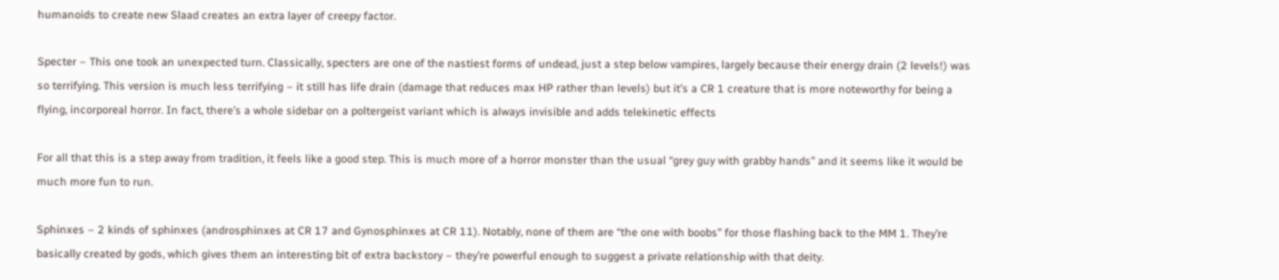humanoids to create new Slaad creates an extra layer of creepy factor.

Specter – This one took an unexpected turn. Classically, specters are one of the nastiest forms of undead, just a step below vampires, largely because their energy drain (2 levels!) was so terrifying. This version is much less terrifying – it still has life drain (damage that reduces max HP rather than levels) but it’s a CR 1 creature that is more noteworthy for being a flying, incorporeal horror. In fact, there’s a whole sidebar on a poltergeist variant which is always invisible and adds telekinetic effects

For all that this is a step away from tradition, it feels like a good step. This is much more of a horror monster than the usual “grey guy with grabby hands” and it seems like it would be much more fun to run.

Sphinxes – 2 kinds of sphinxes (androsphinxes at CR 17 and Gynosphinxes at CR 11). Notably, none of them are “the one with boobs” for those flashing back to the MM 1. They’re basically created by gods, which gives them an interesting bit of extra backstory – they’re powerful enough to suggest a private relationship with that deity.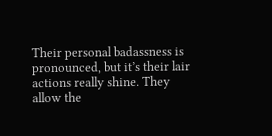Their personal badassness is pronounced, but it’s their lair actions really shine. They allow the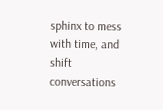sphinx to mess with time, and shift conversations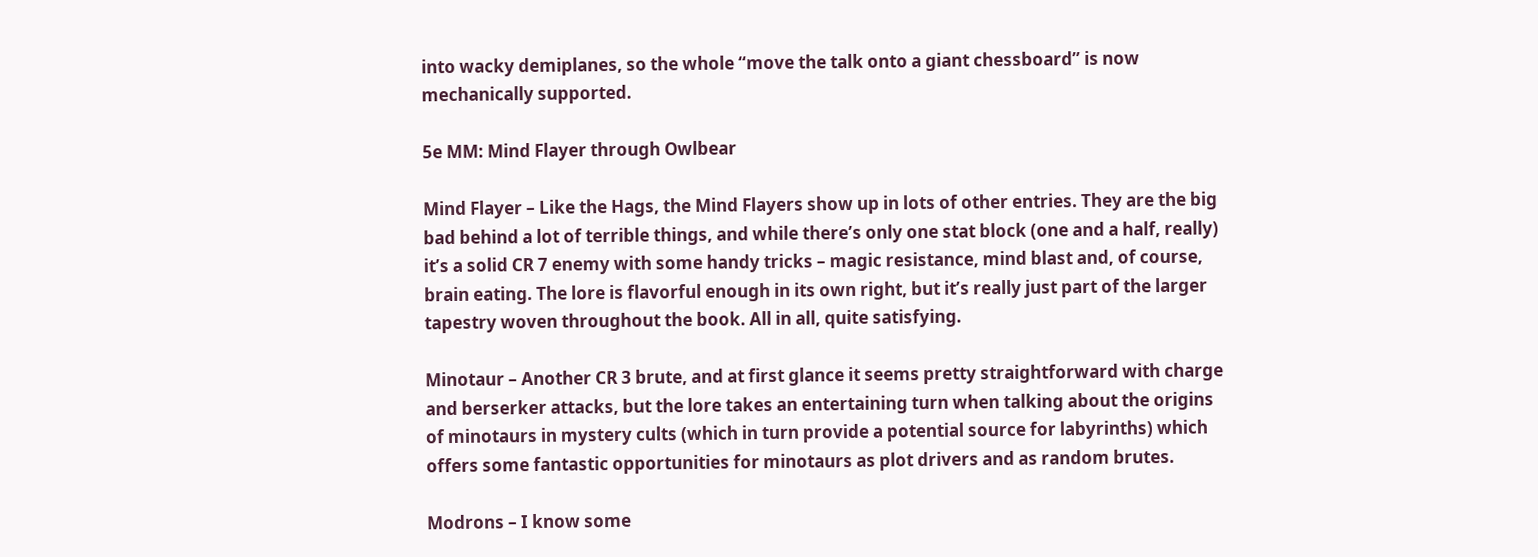into wacky demiplanes, so the whole “move the talk onto a giant chessboard” is now mechanically supported.

5e MM: Mind Flayer through Owlbear

Mind Flayer – Like the Hags, the Mind Flayers show up in lots of other entries. They are the big bad behind a lot of terrible things, and while there’s only one stat block (one and a half, really) it’s a solid CR 7 enemy with some handy tricks – magic resistance, mind blast and, of course, brain eating. The lore is flavorful enough in its own right, but it’s really just part of the larger tapestry woven throughout the book. All in all, quite satisfying.

Minotaur – Another CR 3 brute, and at first glance it seems pretty straightforward with charge and berserker attacks, but the lore takes an entertaining turn when talking about the origins of minotaurs in mystery cults (which in turn provide a potential source for labyrinths) which offers some fantastic opportunities for minotaurs as plot drivers and as random brutes.

Modrons – I know some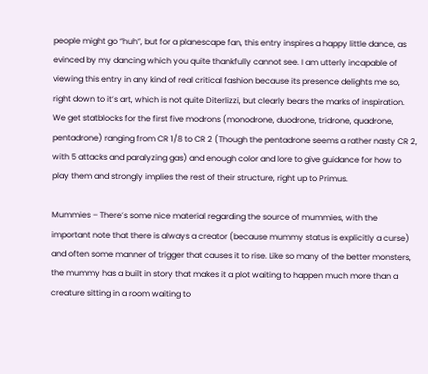people might go “huh”, but for a planescape fan, this entry inspires a happy little dance, as evinced by my dancing which you quite thankfully cannot see. I am utterly incapable of viewing this entry in any kind of real critical fashion because its presence delights me so, right down to it’s art, which is not quite Diterlizzi, but clearly bears the marks of inspiration. We get statblocks for the first five modrons (monodrone, duodrone, tridrone, quadrone, pentadrone) ranging from CR 1/8 to CR 2 (Though the pentadrone seems a rather nasty CR 2, with 5 attacks and paralyzing gas) and enough color and lore to give guidance for how to play them and strongly implies the rest of their structure, right up to Primus.

Mummies – There’s some nice material regarding the source of mummies, with the important note that there is always a creator (because mummy status is explicitly a curse) and often some manner of trigger that causes it to rise. Like so many of the better monsters, the mummy has a built in story that makes it a plot waiting to happen much more than a creature sitting in a room waiting to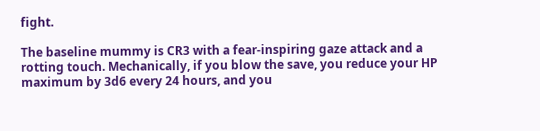fight.

The baseline mummy is CR3 with a fear-inspiring gaze attack and a rotting touch. Mechanically, if you blow the save, you reduce your HP maximum by 3d6 every 24 hours, and you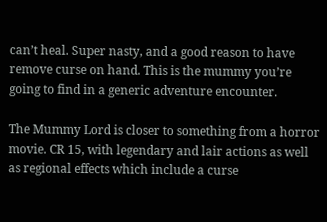can’t heal. Super nasty, and a good reason to have remove curse on hand. This is the mummy you’re going to find in a generic adventure encounter.

The Mummy Lord is closer to something from a horror movie. CR 15, with legendary and lair actions as well as regional effects which include a curse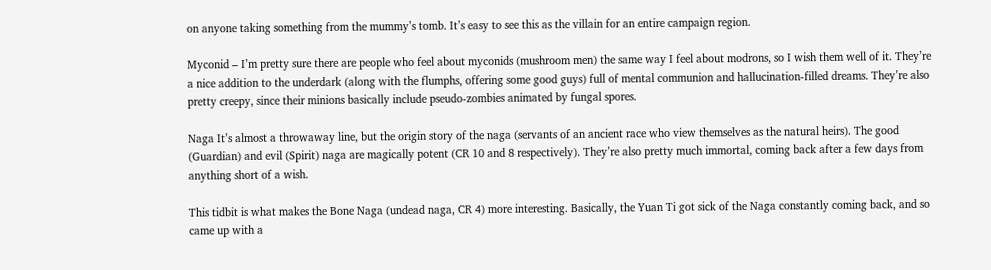on anyone taking something from the mummy’s tomb. It’s easy to see this as the villain for an entire campaign region.

Myconid – I’m pretty sure there are people who feel about myconids (mushroom men) the same way I feel about modrons, so I wish them well of it. They’re a nice addition to the underdark (along with the flumphs, offering some good guys) full of mental communion and hallucination-filled dreams. They’re also pretty creepy, since their minions basically include pseudo-zombies animated by fungal spores.

Naga It’s almost a throwaway line, but the origin story of the naga (servants of an ancient race who view themselves as the natural heirs). The good (Guardian) and evil (Spirit) naga are magically potent (CR 10 and 8 respectively). They’re also pretty much immortal, coming back after a few days from anything short of a wish.

This tidbit is what makes the Bone Naga (undead naga, CR 4) more interesting. Basically, the Yuan Ti got sick of the Naga constantly coming back, and so came up with a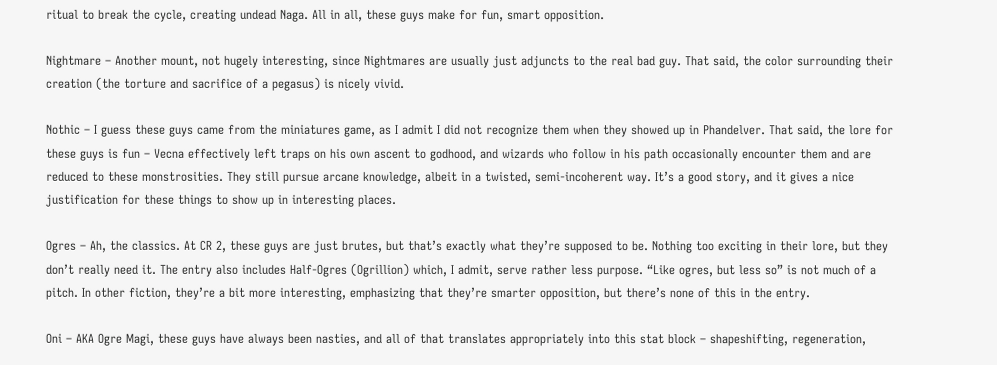ritual to break the cycle, creating undead Naga. All in all, these guys make for fun, smart opposition.

Nightmare – Another mount, not hugely interesting, since Nightmares are usually just adjuncts to the real bad guy. That said, the color surrounding their creation (the torture and sacrifice of a pegasus) is nicely vivid.

Nothic – I guess these guys came from the miniatures game, as I admit I did not recognize them when they showed up in Phandelver. That said, the lore for these guys is fun – Vecna effectively left traps on his own ascent to godhood, and wizards who follow in his path occasionally encounter them and are reduced to these monstrosities. They still pursue arcane knowledge, albeit in a twisted, semi-incoherent way. It’s a good story, and it gives a nice justification for these things to show up in interesting places.

Ogres – Ah, the classics. At CR 2, these guys are just brutes, but that’s exactly what they’re supposed to be. Nothing too exciting in their lore, but they don’t really need it. The entry also includes Half-Ogres (Ogrillion) which, I admit, serve rather less purpose. “Like ogres, but less so” is not much of a pitch. In other fiction, they’re a bit more interesting, emphasizing that they’re smarter opposition, but there’s none of this in the entry.

Oni – AKA Ogre Magi, these guys have always been nasties, and all of that translates appropriately into this stat block – shapeshifting, regeneration,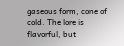gaseous form, cone of cold. The lore is flavorful, but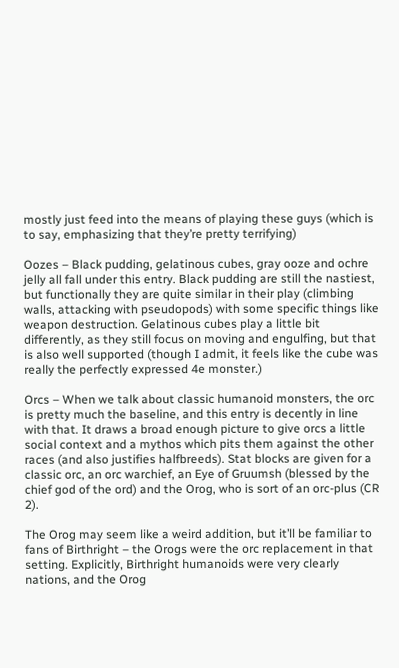mostly just feed into the means of playing these guys (which is to say, emphasizing that they’re pretty terrifying)

Oozes – Black pudding, gelatinous cubes, gray ooze and ochre jelly all fall under this entry. Black pudding are still the nastiest, but functionally they are quite similar in their play (climbing walls, attacking with pseudopods) with some specific things like weapon destruction. Gelatinous cubes play a little bit differently, as they still focus on moving and engulfing, but that is also well supported (though I admit, it feels like the cube was really the perfectly expressed 4e monster.)

Orcs – When we talk about classic humanoid monsters, the orc is pretty much the baseline, and this entry is decently in line with that. It draws a broad enough picture to give orcs a little social context and a mythos which pits them against the other races (and also justifies halfbreeds). Stat blocks are given for a classic orc, an orc warchief, an Eye of Gruumsh (blessed by the chief god of the ord) and the Orog, who is sort of an orc-plus (CR 2).

The Orog may seem like a weird addition, but it’ll be familiar to fans of Birthright – the Orogs were the orc replacement in that setting. Explicitly, Birthright humanoids were very clearly nations, and the Orog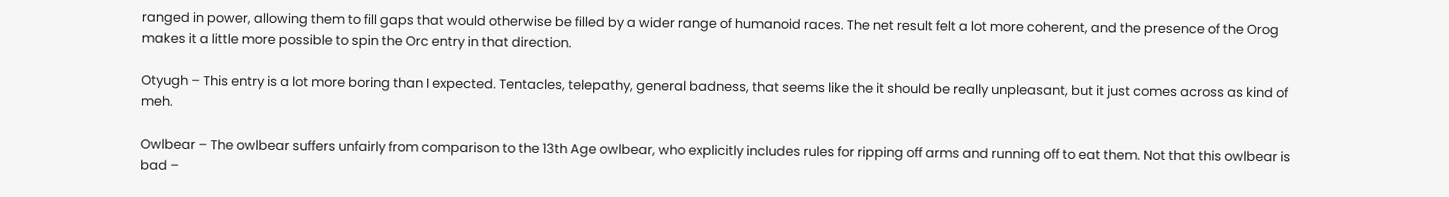ranged in power, allowing them to fill gaps that would otherwise be filled by a wider range of humanoid races. The net result felt a lot more coherent, and the presence of the Orog makes it a little more possible to spin the Orc entry in that direction.

Otyugh – This entry is a lot more boring than I expected. Tentacles, telepathy, general badness, that seems like the it should be really unpleasant, but it just comes across as kind of meh.

Owlbear – The owlbear suffers unfairly from comparison to the 13th Age owlbear, who explicitly includes rules for ripping off arms and running off to eat them. Not that this owlbear is bad –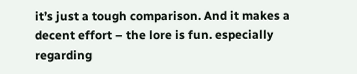it’s just a tough comparison. And it makes a decent effort – the lore is fun. especially regarding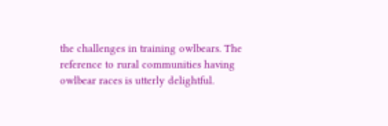the challenges in training owlbears. The reference to rural communities having owlbear races is utterly delightful.